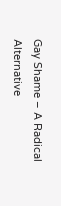Gay Shame – A Radical Alternative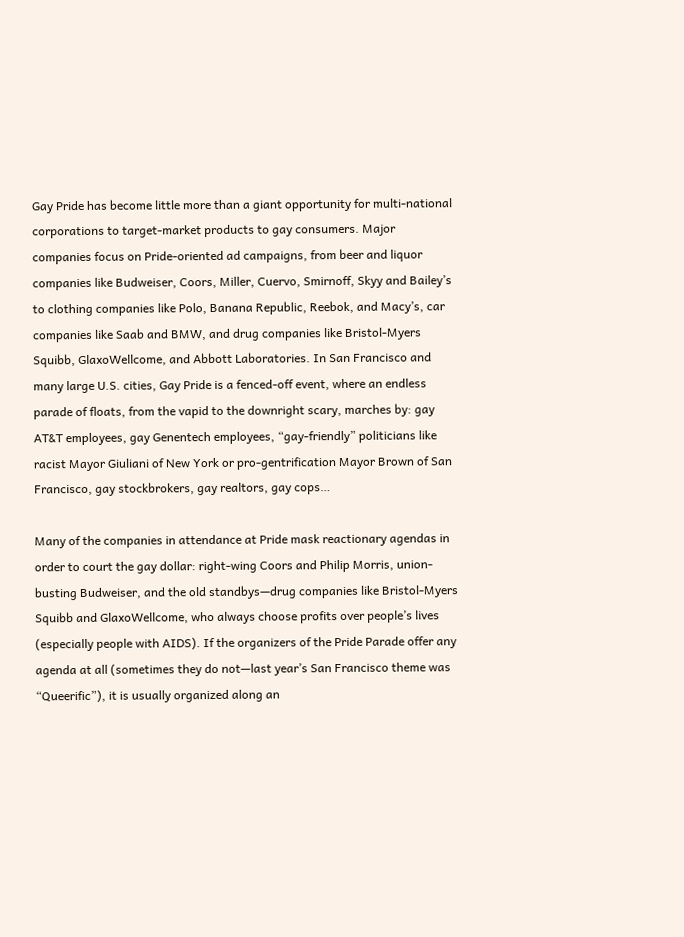Gay Pride has become little more than a giant opportunity for multi-national corporations to target-market products to gay consumers. Major companies focus on Pride-oriented ad campaigns, from beer and liquor companies like Budweiser, Coors, Miller, Cuervo, Smirnoff, Skyy and Bailey’s to clothing companies like Polo, Banana Republic, Reebok, and Macy’s, car companies like Saab and BMW, and drug companies like Bristol-Myers Squibb, GlaxoWellcome, and Abbott Laboratories. In San Francisco and many large U.S. cities, Gay Pride is a fenced-off event, where an endless parade of floats, from the vapid to the downright scary, marches by: gay AT&T employees, gay Genentech employees, “gay-friendly” politicians like racist Mayor Giuliani of New York or pro-gentrification Mayor Brown of San Francisco, gay stockbrokers, gay realtors, gay cops…

Many of the companies in attendance at Pride mask reactionary agendas in order to court the gay dollar: right-wing Coors and Philip Morris, union-busting Budweiser, and the old standbys—drug companies like Bristol-Myers Squibb and GlaxoWellcome, who always choose profits over people’s lives (especially people with AIDS). If the organizers of the Pride Parade offer any agenda at all (sometimes they do not—last year’s San Francisco theme was “Queerific”), it is usually organized along an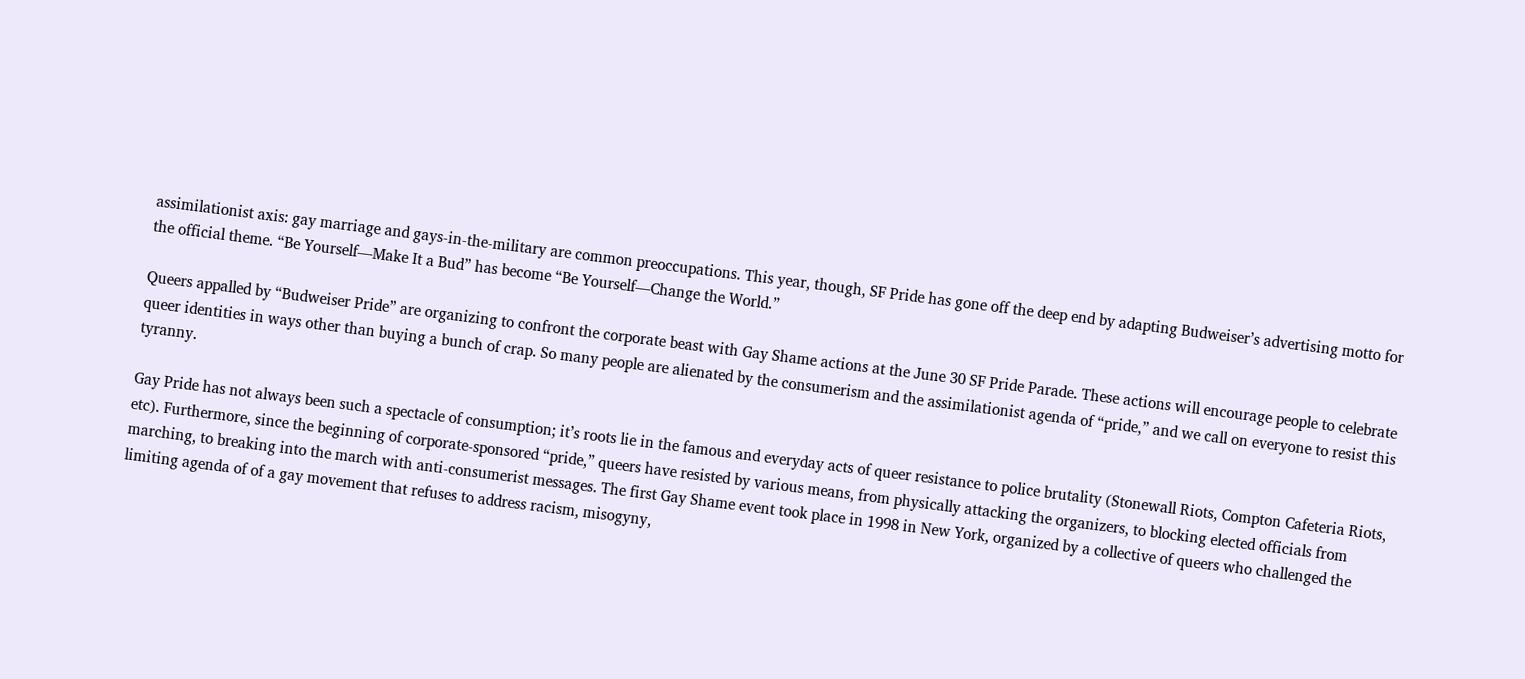assimilationist axis: gay marriage and gays-in-the-military are common preoccupations. This year, though, SF Pride has gone off the deep end by adapting Budweiser’s advertising motto for the official theme. “Be Yourself—Make It a Bud” has become “Be Yourself—Change the World.”

Queers appalled by “Budweiser Pride” are organizing to confront the corporate beast with Gay Shame actions at the June 30 SF Pride Parade. These actions will encourage people to celebrate queer identities in ways other than buying a bunch of crap. So many people are alienated by the consumerism and the assimilationist agenda of “pride,” and we call on everyone to resist this tyranny.

Gay Pride has not always been such a spectacle of consumption; it’s roots lie in the famous and everyday acts of queer resistance to police brutality (Stonewall Riots, Compton Cafeteria Riots, etc). Furthermore, since the beginning of corporate-sponsored “pride,” queers have resisted by various means, from physically attacking the organizers, to blocking elected officials from marching, to breaking into the march with anti-consumerist messages. The first Gay Shame event took place in 1998 in New York, organized by a collective of queers who challenged the limiting agenda of of a gay movement that refuses to address racism, misogyny,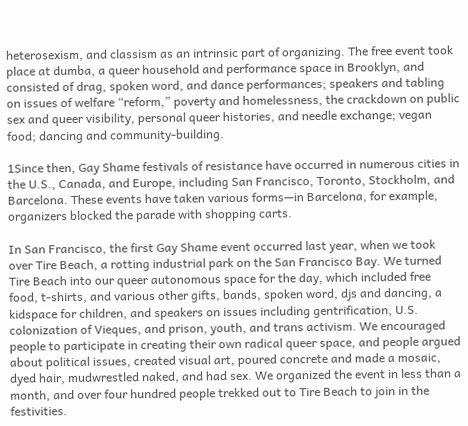heterosexism, and classism as an intrinsic part of organizing. The free event took place at dumba, a queer household and performance space in Brooklyn, and consisted of drag, spoken word, and dance performances; speakers and tabling on issues of welfare “reform,” poverty and homelessness, the crackdown on public sex and queer visibility, personal queer histories, and needle exchange; vegan food; dancing and community-building.

1Since then, Gay Shame festivals of resistance have occurred in numerous cities in the U.S., Canada, and Europe, including San Francisco, Toronto, Stockholm, and Barcelona. These events have taken various forms—in Barcelona, for example, organizers blocked the parade with shopping carts.

In San Francisco, the first Gay Shame event occurred last year, when we took over Tire Beach, a rotting industrial park on the San Francisco Bay. We turned Tire Beach into our queer autonomous space for the day, which included free food, t-shirts, and various other gifts, bands, spoken word, djs and dancing, a kidspace for children, and speakers on issues including gentrification, U.S. colonization of Vieques, and prison, youth, and trans activism. We encouraged people to participate in creating their own radical queer space, and people argued about political issues, created visual art, poured concrete and made a mosaic, dyed hair, mudwrestled naked, and had sex. We organized the event in less than a month, and over four hundred people trekked out to Tire Beach to join in the festivities.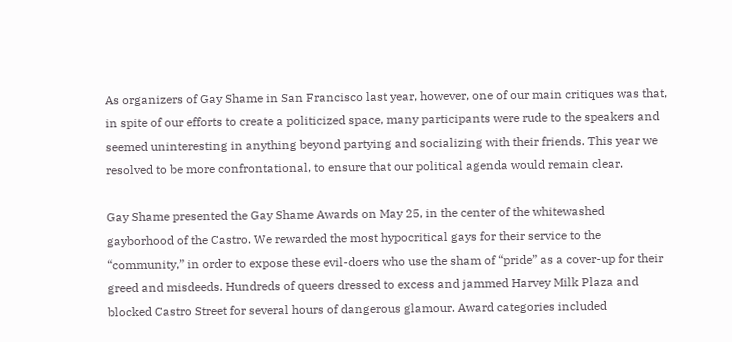As organizers of Gay Shame in San Francisco last year, however, one of our main critiques was that, in spite of our efforts to create a politicized space, many participants were rude to the speakers and seemed uninteresting in anything beyond partying and socializing with their friends. This year we resolved to be more confrontational, to ensure that our political agenda would remain clear.

Gay Shame presented the Gay Shame Awards on May 25, in the center of the whitewashed gayborhood of the Castro. We rewarded the most hypocritical gays for their service to the “community,” in order to expose these evil-doers who use the sham of “pride” as a cover-up for their greed and misdeeds. Hundreds of queers dressed to excess and jammed Harvey Milk Plaza and blocked Castro Street for several hours of dangerous glamour. Award categories included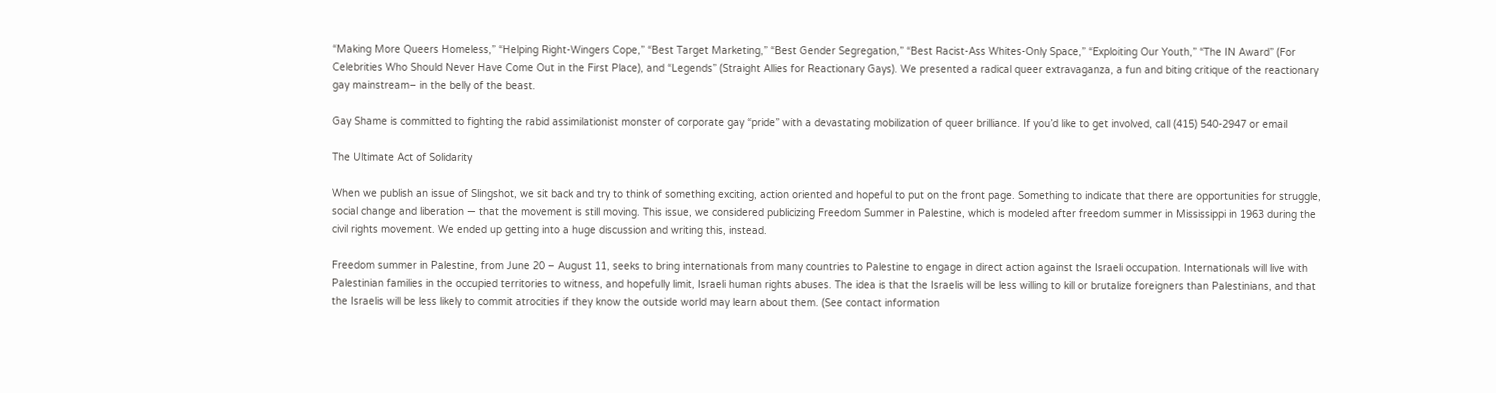“Making More Queers Homeless,” “Helping Right-Wingers Cope,” “Best Target Marketing,” “Best Gender Segregation,” “Best Racist-Ass Whites-Only Space,” “Exploiting Our Youth,” “The IN Award” (For Celebrities Who Should Never Have Come Out in the First Place), and “Legends” (Straight Allies for Reactionary Gays). We presented a radical queer extravaganza, a fun and biting critique of the reactionary gay mainstream– in the belly of the beast.

Gay Shame is committed to fighting the rabid assimilationist monster of corporate gay “pride” with a devastating mobilization of queer brilliance. If you’d like to get involved, call (415) 540-2947 or email

The Ultimate Act of Solidarity

When we publish an issue of Slingshot, we sit back and try to think of something exciting, action oriented and hopeful to put on the front page. Something to indicate that there are opportunities for struggle, social change and liberation — that the movement is still moving. This issue, we considered publicizing Freedom Summer in Palestine, which is modeled after freedom summer in Mississippi in 1963 during the civil rights movement. We ended up getting into a huge discussion and writing this, instead.

Freedom summer in Palestine, from June 20 – August 11, seeks to bring internationals from many countries to Palestine to engage in direct action against the Israeli occupation. Internationals will live with Palestinian families in the occupied territories to witness, and hopefully limit, Israeli human rights abuses. The idea is that the Israelis will be less willing to kill or brutalize foreigners than Palestinians, and that the Israelis will be less likely to commit atrocities if they know the outside world may learn about them. (See contact information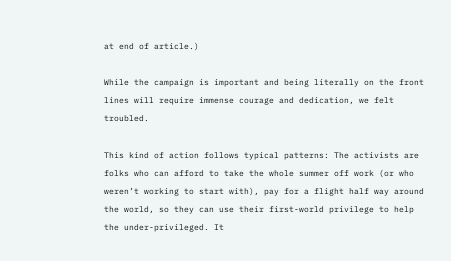at end of article.)

While the campaign is important and being literally on the front lines will require immense courage and dedication, we felt troubled.

This kind of action follows typical patterns: The activists are folks who can afford to take the whole summer off work (or who weren’t working to start with), pay for a flight half way around the world, so they can use their first-world privilege to help the under-privileged. It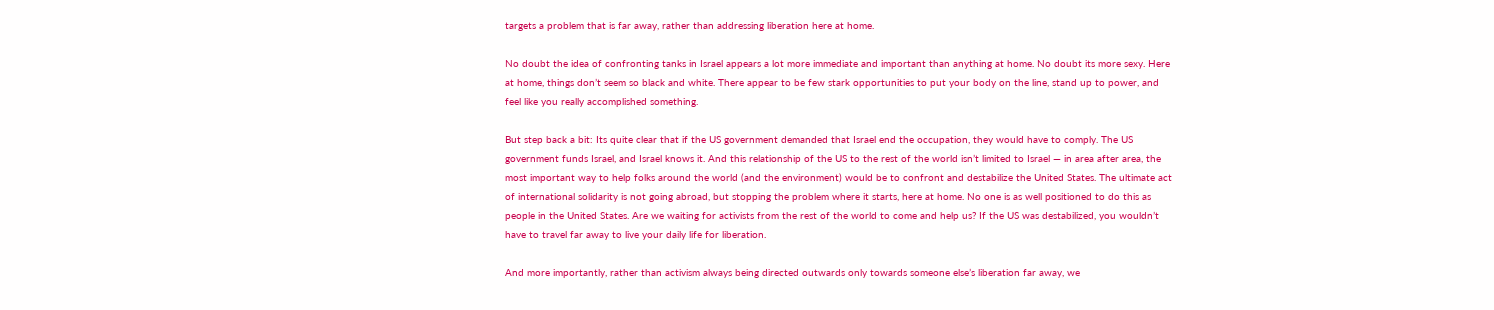targets a problem that is far away, rather than addressing liberation here at home.

No doubt the idea of confronting tanks in Israel appears a lot more immediate and important than anything at home. No doubt its more sexy. Here at home, things don’t seem so black and white. There appear to be few stark opportunities to put your body on the line, stand up to power, and feel like you really accomplished something.

But step back a bit: Its quite clear that if the US government demanded that Israel end the occupation, they would have to comply. The US government funds Israel, and Israel knows it. And this relationship of the US to the rest of the world isn’t limited to Israel — in area after area, the most important way to help folks around the world (and the environment) would be to confront and destabilize the United States. The ultimate act of international solidarity is not going abroad, but stopping the problem where it starts, here at home. No one is as well positioned to do this as people in the United States. Are we waiting for activists from the rest of the world to come and help us? If the US was destabilized, you wouldn’t have to travel far away to live your daily life for liberation.

And more importantly, rather than activism always being directed outwards only towards someone else’s liberation far away, we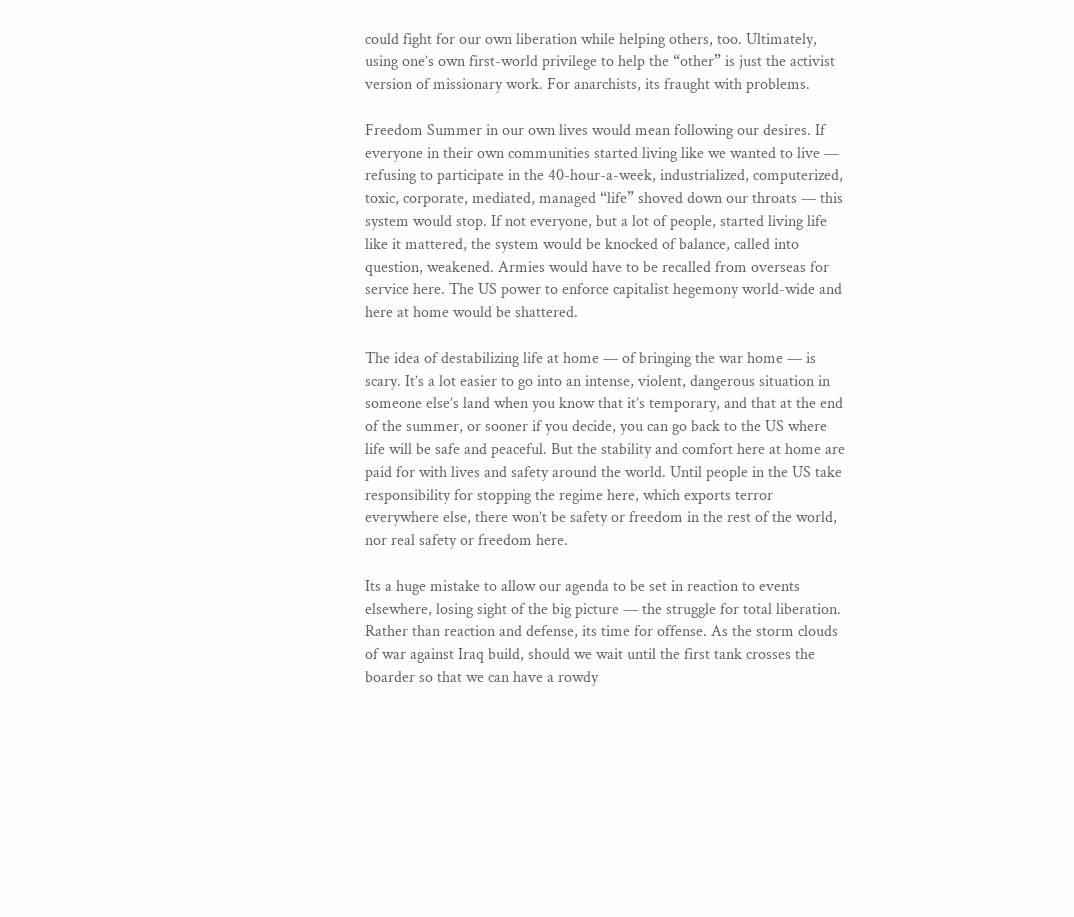could fight for our own liberation while helping others, too. Ultimately, using one’s own first-world privilege to help the “other” is just the activist version of missionary work. For anarchists, its fraught with problems.

Freedom Summer in our own lives would mean following our desires. If everyone in their own communities started living like we wanted to live — refusing to participate in the 40-hour-a-week, industrialized, computerized, toxic, corporate, mediated, managed “life” shoved down our throats — this system would stop. If not everyone, but a lot of people, started living life like it mattered, the system would be knocked of balance, called into question, weakened. Armies would have to be recalled from overseas for service here. The US power to enforce capitalist hegemony world-wide and here at home would be shattered.

The idea of destabilizing life at home — of bringing the war home — is scary. It’s a lot easier to go into an intense, violent, dangerous situation in someone else’s land when you know that it’s temporary, and that at the end of the summer, or sooner if you decide, you can go back to the US where life will be safe and peaceful. But the stability and comfort here at home are paid for with lives and safety around the world. Until people in the US take responsibility for stopping the regime here, which exports terror everywhere else, there won’t be safety or freedom in the rest of the world, nor real safety or freedom here.

Its a huge mistake to allow our agenda to be set in reaction to events elsewhere, losing sight of the big picture — the struggle for total liberation. Rather than reaction and defense, its time for offense. As the storm clouds of war against Iraq build, should we wait until the first tank crosses the boarder so that we can have a rowdy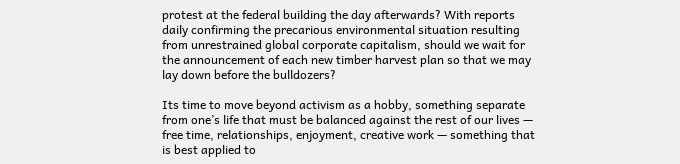protest at the federal building the day afterwards? With reports daily confirming the precarious environmental situation resulting from unrestrained global corporate capitalism, should we wait for the announcement of each new timber harvest plan so that we may lay down before the bulldozers?

Its time to move beyond activism as a hobby, something separate from one’s life that must be balanced against the rest of our lives — free time, relationships, enjoyment, creative work — something that is best applied to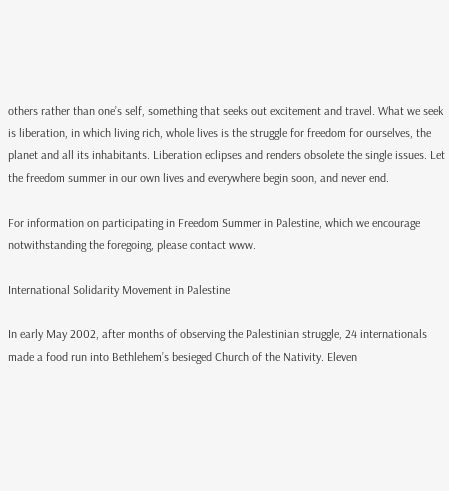others rather than one’s self, something that seeks out excitement and travel. What we seek is liberation, in which living rich, whole lives is the struggle for freedom for ourselves, the planet and all its inhabitants. Liberation eclipses and renders obsolete the single issues. Let the freedom summer in our own lives and everywhere begin soon, and never end.

For information on participating in Freedom Summer in Palestine, which we encourage notwithstanding the foregoing, please contact www.

International Solidarity Movement in Palestine

In early May 2002, after months of observing the Palestinian struggle, 24 internationals made a food run into Bethlehem’s besieged Church of the Nativity. Eleven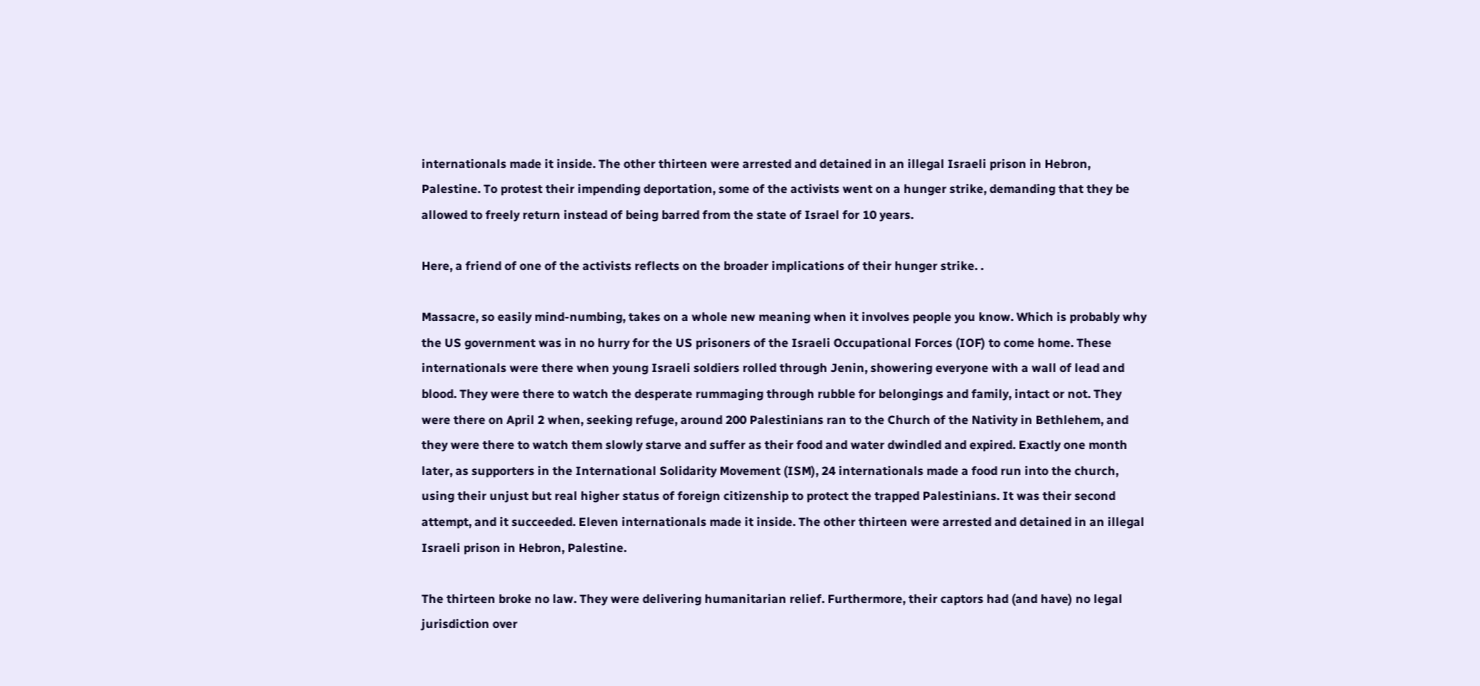internationals made it inside. The other thirteen were arrested and detained in an illegal Israeli prison in Hebron, Palestine. To protest their impending deportation, some of the activists went on a hunger strike, demanding that they be allowed to freely return instead of being barred from the state of Israel for 10 years.

Here, a friend of one of the activists reflects on the broader implications of their hunger strike. .

Massacre, so easily mind-numbing, takes on a whole new meaning when it involves people you know. Which is probably why the US government was in no hurry for the US prisoners of the Israeli Occupational Forces (IOF) to come home. These internationals were there when young Israeli soldiers rolled through Jenin, showering everyone with a wall of lead and blood. They were there to watch the desperate rummaging through rubble for belongings and family, intact or not. They were there on April 2 when, seeking refuge, around 200 Palestinians ran to the Church of the Nativity in Bethlehem, and they were there to watch them slowly starve and suffer as their food and water dwindled and expired. Exactly one month later, as supporters in the International Solidarity Movement (ISM), 24 internationals made a food run into the church, using their unjust but real higher status of foreign citizenship to protect the trapped Palestinians. It was their second attempt, and it succeeded. Eleven internationals made it inside. The other thirteen were arrested and detained in an illegal Israeli prison in Hebron, Palestine.

The thirteen broke no law. They were delivering humanitarian relief. Furthermore, their captors had (and have) no legal jurisdiction over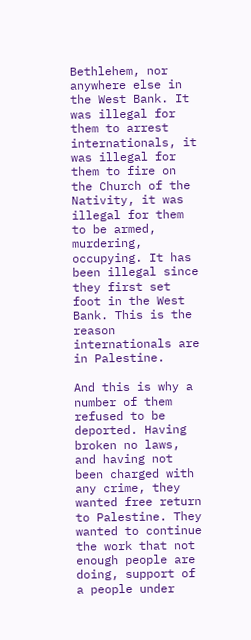Bethlehem, nor anywhere else in the West Bank. It was illegal for them to arrest internationals, it was illegal for them to fire on the Church of the Nativity, it was illegal for them to be armed, murdering, occupying. It has been illegal since they first set foot in the West Bank. This is the reason internationals are in Palestine.

And this is why a number of them refused to be deported. Having broken no laws, and having not been charged with any crime, they wanted free return to Palestine. They wanted to continue the work that not enough people are doing, support of a people under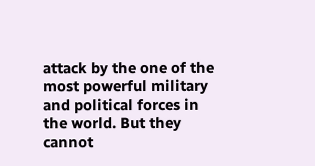attack by the one of the most powerful military and political forces in the world. But they cannot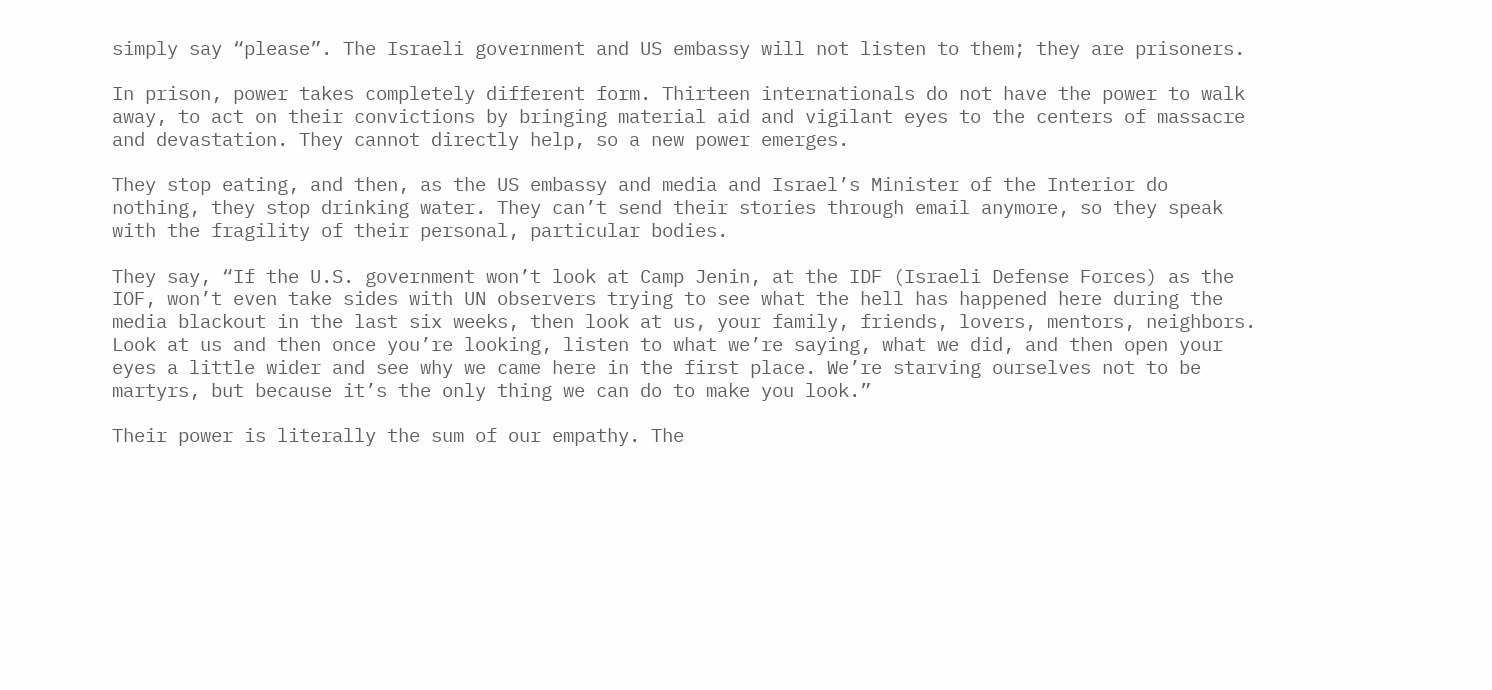simply say “please”. The Israeli government and US embassy will not listen to them; they are prisoners.

In prison, power takes completely different form. Thirteen internationals do not have the power to walk away, to act on their convictions by bringing material aid and vigilant eyes to the centers of massacre and devastation. They cannot directly help, so a new power emerges.

They stop eating, and then, as the US embassy and media and Israel’s Minister of the Interior do nothing, they stop drinking water. They can’t send their stories through email anymore, so they speak with the fragility of their personal, particular bodies.

They say, “If the U.S. government won’t look at Camp Jenin, at the IDF (Israeli Defense Forces) as the IOF, won’t even take sides with UN observers trying to see what the hell has happened here during the media blackout in the last six weeks, then look at us, your family, friends, lovers, mentors, neighbors. Look at us and then once you’re looking, listen to what we’re saying, what we did, and then open your eyes a little wider and see why we came here in the first place. We’re starving ourselves not to be martyrs, but because it’s the only thing we can do to make you look.”

Their power is literally the sum of our empathy. The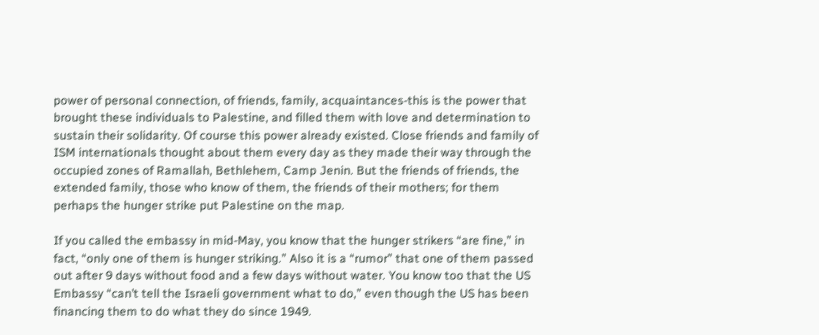power of personal connection, of friends, family, acquaintances-this is the power that brought these individuals to Palestine, and filled them with love and determination to sustain their solidarity. Of course this power already existed. Close friends and family of ISM internationals thought about them every day as they made their way through the occupied zones of Ramallah, Bethlehem, Camp Jenin. But the friends of friends, the extended family, those who know of them, the friends of their mothers; for them perhaps the hunger strike put Palestine on the map.

If you called the embassy in mid-May, you know that the hunger strikers “are fine,” in fact, “only one of them is hunger striking.” Also it is a “rumor” that one of them passed out after 9 days without food and a few days without water. You know too that the US Embassy “can’t tell the Israeli government what to do,” even though the US has been financing them to do what they do since 1949.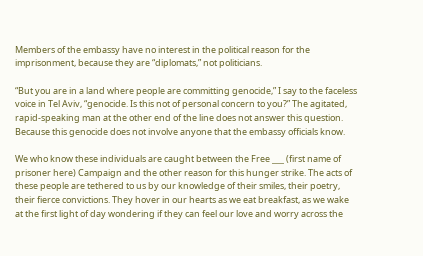Members of the embassy have no interest in the political reason for the imprisonment, because they are “diplomats,” not politicians.

“But you are in a land where people are committing genocide,” I say to the faceless voice in Tel Aviv, “genocide. Is this not of personal concern to you?” The agitated, rapid-speaking man at the other end of the line does not answer this question. Because this genocide does not involve anyone that the embassy officials know.

We who know these individuals are caught between the Free ___ (first name of prisoner here) Campaign and the other reason for this hunger strike. The acts of these people are tethered to us by our knowledge of their smiles, their poetry, their fierce convictions. They hover in our hearts as we eat breakfast, as we wake at the first light of day wondering if they can feel our love and worry across the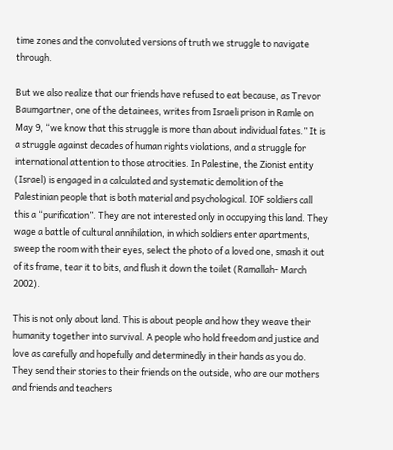time zones and the convoluted versions of truth we struggle to navigate through.

But we also realize that our friends have refused to eat because, as Trevor Baumgartner, one of the detainees, writes from Israeli prison in Ramle on May 9, “we know that this struggle is more than about individual fates.” It is a struggle against decades of human rights violations, and a struggle for international attention to those atrocities. In Palestine, the Zionist entity (Israel) is engaged in a calculated and systematic demolition of the Palestinian people that is both material and psychological. IOF soldiers call this a “purification”. They are not interested only in occupying this land. They wage a battle of cultural annihilation, in which soldiers enter apartments, sweep the room with their eyes, select the photo of a loved one, smash it out of its frame, tear it to bits, and flush it down the toilet (Ramallah- March 2002).

This is not only about land. This is about people and how they weave their humanity together into survival. A people who hold freedom and justice and love as carefully and hopefully and determinedly in their hands as you do. They send their stories to their friends on the outside, who are our mothers and friends and teachers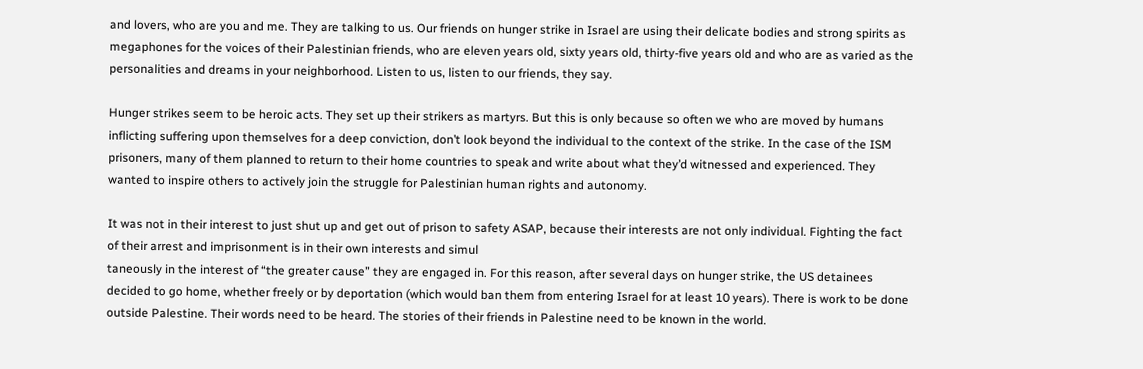and lovers, who are you and me. They are talking to us. Our friends on hunger strike in Israel are using their delicate bodies and strong spirits as megaphones for the voices of their Palestinian friends, who are eleven years old, sixty years old, thirty-five years old and who are as varied as the personalities and dreams in your neighborhood. Listen to us, listen to our friends, they say.

Hunger strikes seem to be heroic acts. They set up their strikers as martyrs. But this is only because so often we who are moved by humans inflicting suffering upon themselves for a deep conviction, don’t look beyond the individual to the context of the strike. In the case of the ISM prisoners, many of them planned to return to their home countries to speak and write about what they’d witnessed and experienced. They wanted to inspire others to actively join the struggle for Palestinian human rights and autonomy.

It was not in their interest to just shut up and get out of prison to safety ASAP, because their interests are not only individual. Fighting the fact of their arrest and imprisonment is in their own interests and simul
taneously in the interest of “the greater cause” they are engaged in. For this reason, after several days on hunger strike, the US detainees decided to go home, whether freely or by deportation (which would ban them from entering Israel for at least 10 years). There is work to be done outside Palestine. Their words need to be heard. The stories of their friends in Palestine need to be known in the world.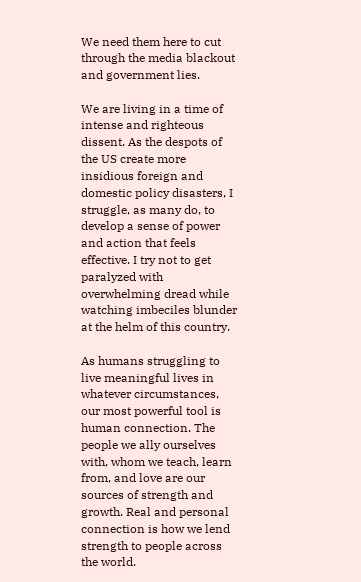We need them here to cut through the media blackout and government lies.

We are living in a time of intense and righteous dissent. As the despots of the US create more insidious foreign and domestic policy disasters, I struggle, as many do, to develop a sense of power and action that feels effective. I try not to get paralyzed with overwhelming dread while watching imbeciles blunder at the helm of this country.

As humans struggling to live meaningful lives in whatever circumstances, our most powerful tool is human connection. The people we ally ourselves with, whom we teach, learn from, and love are our sources of strength and growth. Real and personal connection is how we lend strength to people across the world.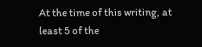At the time of this writing, at least 5 of the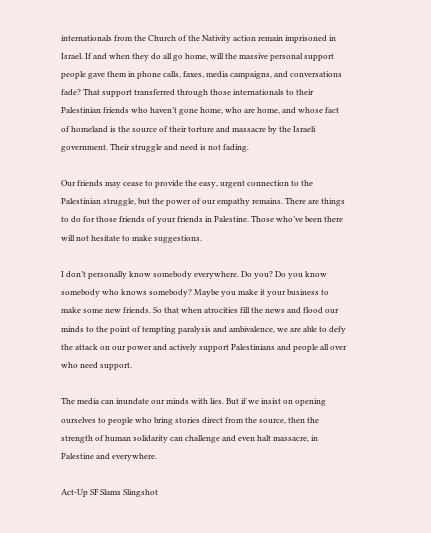internationals from the Church of the Nativity action remain imprisoned in Israel. If and when they do all go home, will the massive personal support people gave them in phone calls, faxes, media campaigns, and conversations fade? That support transferred through those internationals to their Palestinian friends who haven’t gone home, who are home, and whose fact of homeland is the source of their torture and massacre by the Israeli government. Their struggle and need is not fading.

Our friends may cease to provide the easy, urgent connection to the Palestinian struggle, but the power of our empathy remains. There are things to do for those friends of your friends in Palestine. Those who’ve been there will not hesitate to make suggestions.

I don’t personally know somebody everywhere. Do you? Do you know somebody who knows somebody? Maybe you make it your business to make some new friends. So that when atrocities fill the news and flood our minds to the point of tempting paralysis and ambivalence, we are able to defy the attack on our power and actively support Palestinians and people all over who need support.

The media can inundate our minds with lies. But if we insist on opening ourselves to people who bring stories direct from the source, then the strength of human solidarity can challenge and even halt massacre, in Palestine and everywhere.

Act-Up SF Slams Slingshot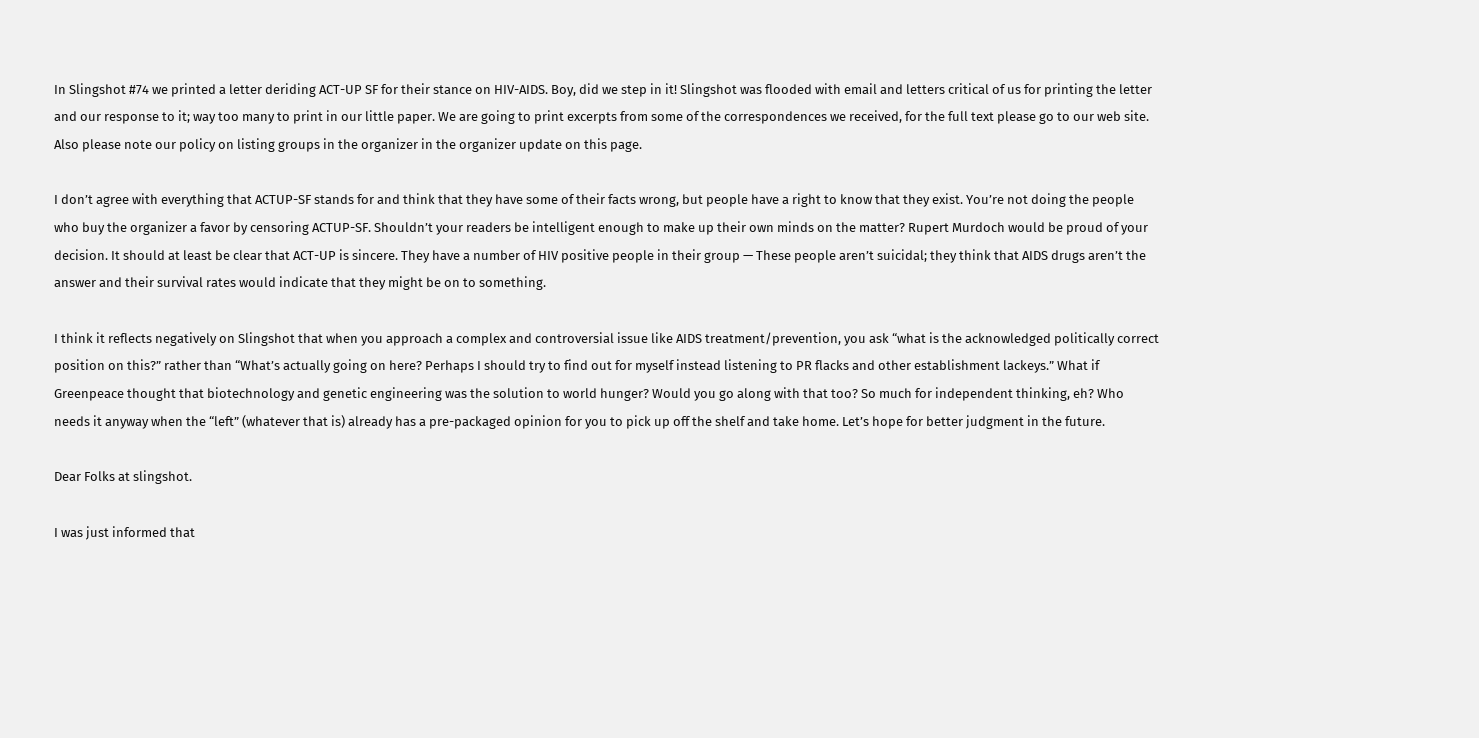In Slingshot #74 we printed a letter deriding ACT-UP SF for their stance on HIV-AIDS. Boy, did we step in it! Slingshot was flooded with email and letters critical of us for printing the letter and our response to it; way too many to print in our little paper. We are going to print excerpts from some of the correspondences we received, for the full text please go to our web site. Also please note our policy on listing groups in the organizer in the organizer update on this page.

I don’t agree with everything that ACTUP-SF stands for and think that they have some of their facts wrong, but people have a right to know that they exist. You’re not doing the people who buy the organizer a favor by censoring ACTUP-SF. Shouldn’t your readers be intelligent enough to make up their own minds on the matter? Rupert Murdoch would be proud of your decision. It should at least be clear that ACT-UP is sincere. They have a number of HIV positive people in their group — These people aren’t suicidal; they think that AIDS drugs aren’t the answer and their survival rates would indicate that they might be on to something.

I think it reflects negatively on Slingshot that when you approach a complex and controversial issue like AIDS treatment/prevention, you ask “what is the acknowledged politically correct position on this?” rather than “What’s actually going on here? Perhaps I should try to find out for myself instead listening to PR flacks and other establishment lackeys.” What if Greenpeace thought that biotechnology and genetic engineering was the solution to world hunger? Would you go along with that too? So much for independent thinking, eh? Who needs it anyway when the “left” (whatever that is) already has a pre-packaged opinion for you to pick up off the shelf and take home. Let’s hope for better judgment in the future.

Dear Folks at slingshot.

I was just informed that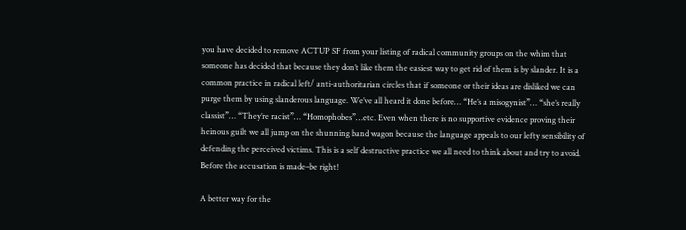you have decided to remove ACTUP SF from your listing of radical community groups on the whim that someone has decided that because they don’t like them the easiest way to get rid of them is by slander. It is a common practice in radical left/ anti-authoritarian circles that if someone or their ideas are disliked we can purge them by using slanderous language. We’ve all heard it done before… “He’s a misogynist”… “she’s really classist”… “They’re racist”… “Homophobes”…etc. Even when there is no supportive evidence proving their heinous guilt we all jump on the shunning band wagon because the language appeals to our lefty sensibility of defending the perceived victims. This is a self destructive practice we all need to think about and try to avoid. Before the accusation is made–be right!

A better way for the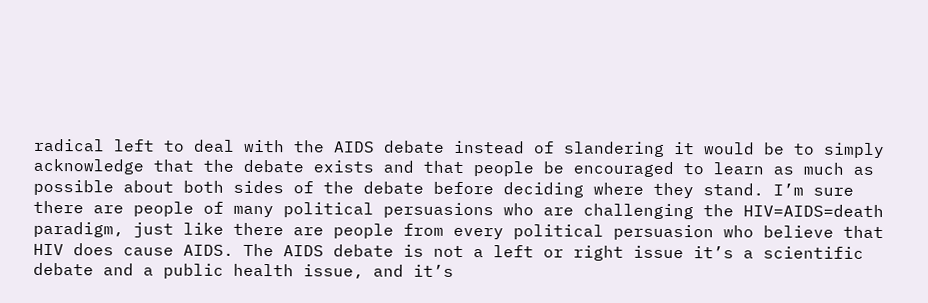radical left to deal with the AIDS debate instead of slandering it would be to simply acknowledge that the debate exists and that people be encouraged to learn as much as possible about both sides of the debate before deciding where they stand. I’m sure there are people of many political persuasions who are challenging the HIV=AIDS=death paradigm, just like there are people from every political persuasion who believe that HIV does cause AIDS. The AIDS debate is not a left or right issue it’s a scientific debate and a public health issue, and it’s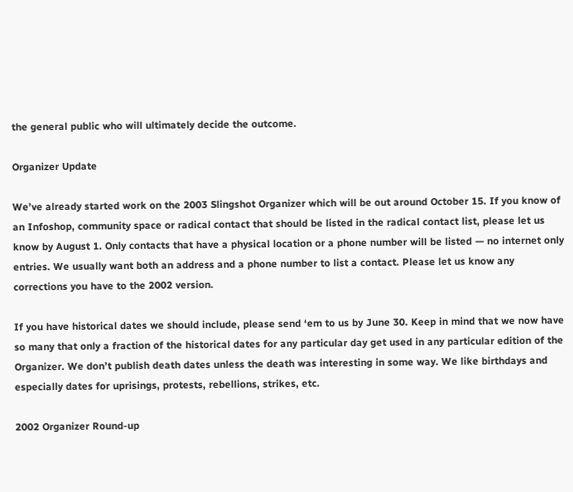the general public who will ultimately decide the outcome.

Organizer Update

We’ve already started work on the 2003 Slingshot Organizer which will be out around October 15. If you know of an Infoshop, community space or radical contact that should be listed in the radical contact list, please let us know by August 1. Only contacts that have a physical location or a phone number will be listed — no internet only entries. We usually want both an address and a phone number to list a contact. Please let us know any corrections you have to the 2002 version.

If you have historical dates we should include, please send ‘em to us by June 30. Keep in mind that we now have so many that only a fraction of the historical dates for any particular day get used in any particular edition of the Organizer. We don’t publish death dates unless the death was interesting in some way. We like birthdays and especially dates for uprisings, protests, rebellions, strikes, etc.

2002 Organizer Round-up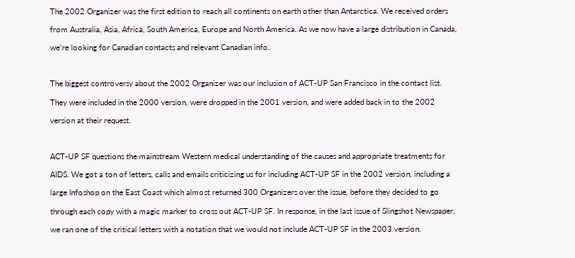The 2002 Organizer was the first edition to reach all continents on earth other than Antarctica. We received orders from Australia, Asia, Africa, South America, Europe and North America. As we now have a large distribution in Canada, we’re looking for Canadian contacts and relevant Canadian info.

The biggest controversy about the 2002 Organizer was our inclusion of ACT-UP San Francisco in the contact list. They were included in the 2000 version, were dropped in the 2001 version, and were added back in to the 2002 version at their request.

ACT-UP SF questions the mainstream Western medical understanding of the causes and appropriate treatments for AIDS. We got a ton of letters, calls and emails criticizing us for including ACT-UP SF in the 2002 version, including a large Infoshop on the East Coast which almost returned 300 Organizers over the issue, before they decided to go through each copy with a magic marker to cross out ACT-UP SF. In response, in the last issue of Slingshot Newspaper, we ran one of the critical letters with a notation that we would not include ACT-UP SF in the 2003 version.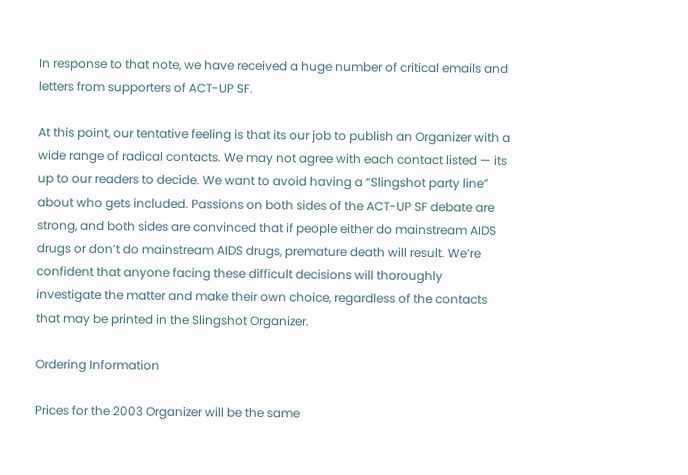In response to that note, we have received a huge number of critical emails and letters from supporters of ACT-UP SF.

At this point, our tentative feeling is that its our job to publish an Organizer with a wide range of radical contacts. We may not agree with each contact listed — its up to our readers to decide. We want to avoid having a “Slingshot party line” about who gets included. Passions on both sides of the ACT-UP SF debate are strong, and both sides are convinced that if people either do mainstream AIDS drugs or don’t do mainstream AIDS drugs, premature death will result. We’re confident that anyone facing these difficult decisions will thoroughly investigate the matter and make their own choice, regardless of the contacts that may be printed in the Slingshot Organizer.

Ordering Information

Prices for the 2003 Organizer will be the same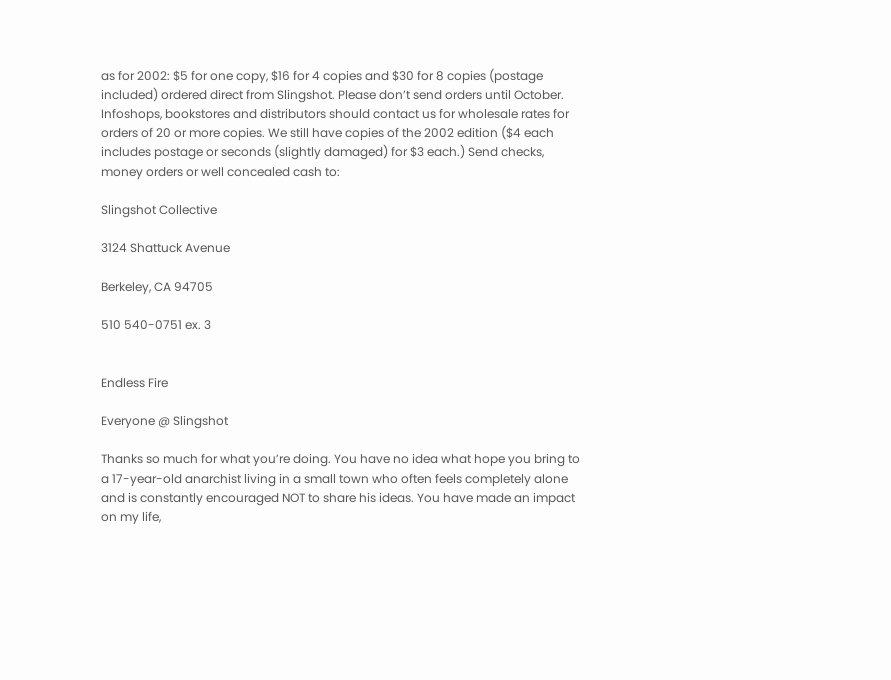as for 2002: $5 for one copy, $16 for 4 copies and $30 for 8 copies (postage included) ordered direct from Slingshot. Please don’t send orders until October. Infoshops, bookstores and distributors should contact us for wholesale rates for orders of 20 or more copies. We still have copies of the 2002 edition ($4 each includes postage or seconds (slightly damaged) for $3 each.) Send checks, money orders or well concealed cash to:

Slingshot Collective

3124 Shattuck Avenue

Berkeley, CA 94705

510 540-0751 ex. 3


Endless Fire

Everyone @ Slingshot

Thanks so much for what you’re doing. You have no idea what hope you bring to a 17-year-old anarchist living in a small town who often feels completely alone and is constantly encouraged NOT to share his ideas. You have made an impact on my life,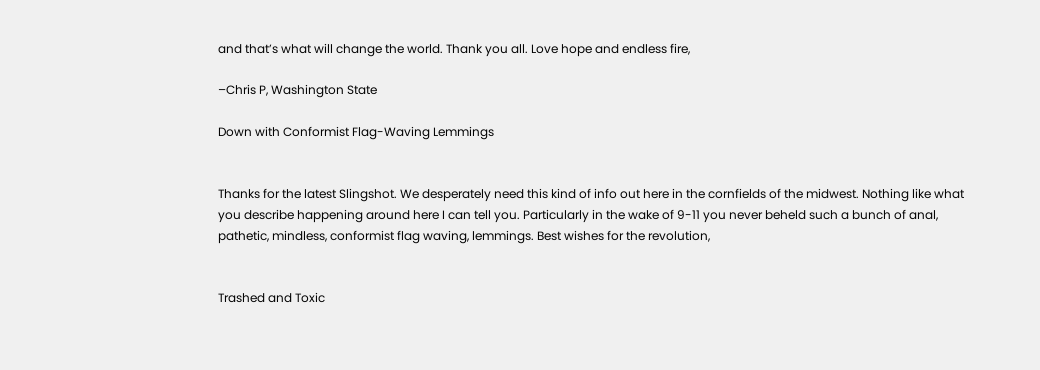and that’s what will change the world. Thank you all. Love hope and endless fire,

–Chris P, Washington State

Down with Conformist Flag-Waving Lemmings


Thanks for the latest Slingshot. We desperately need this kind of info out here in the cornfields of the midwest. Nothing like what you describe happening around here I can tell you. Particularly in the wake of 9-11 you never beheld such a bunch of anal, pathetic, mindless, conformist flag waving, lemmings. Best wishes for the revolution,


Trashed and Toxic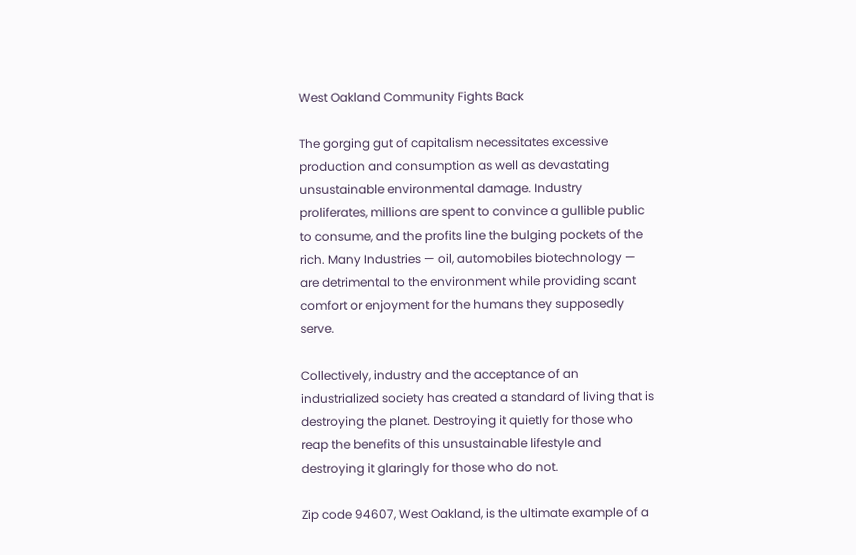West Oakland Community Fights Back

The gorging gut of capitalism necessitates excessive production and consumption as well as devastating unsustainable environmental damage. Industry proliferates, millions are spent to convince a gullible public to consume, and the profits line the bulging pockets of the rich. Many Industries — oil, automobiles biotechnology — are detrimental to the environment while providing scant comfort or enjoyment for the humans they supposedly serve.

Collectively, industry and the acceptance of an industrialized society has created a standard of living that is destroying the planet. Destroying it quietly for those who reap the benefits of this unsustainable lifestyle and destroying it glaringly for those who do not.

Zip code 94607, West Oakland, is the ultimate example of a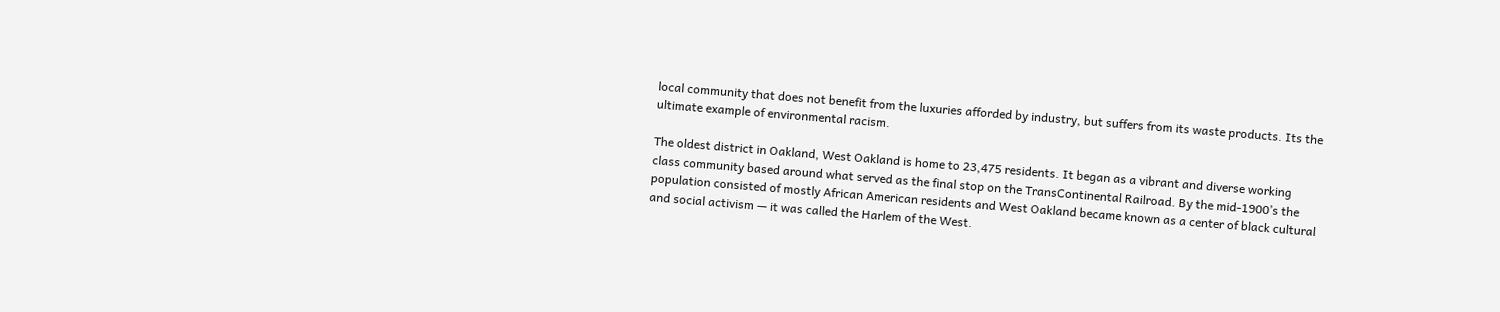local community that does not benefit from the luxuries afforded by industry, but suffers from its waste products. Its the ultimate example of environmental racism.

The oldest district in Oakland, West Oakland is home to 23,475 residents. It began as a vibrant and diverse working class community based around what served as the final stop on the TransContinental Railroad. By the mid-1900’s the population consisted of mostly African American residents and West Oakland became known as a center of black cultural and social activism — it was called the Harlem of the West.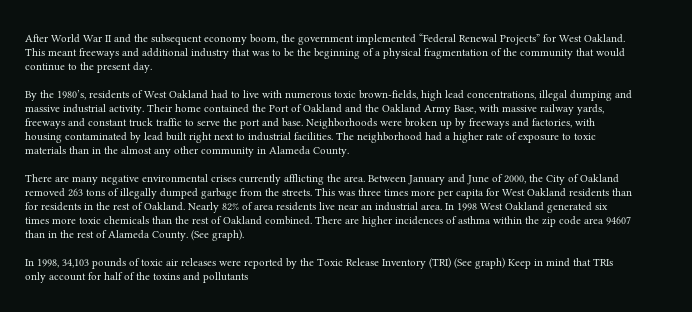After World War II and the subsequent economy boom, the government implemented “Federal Renewal Projects” for West Oakland. This meant freeways and additional industry that was to be the beginning of a physical fragmentation of the community that would continue to the present day.

By the 1980’s, residents of West Oakland had to live with numerous toxic brown-fields, high lead concentrations, illegal dumping and massive industrial activity. Their home contained the Port of Oakland and the Oakland Army Base, with massive railway yards, freeways and constant truck traffic to serve the port and base. Neighborhoods were broken up by freeways and factories, with housing contaminated by lead built right next to industrial facilities. The neighborhood had a higher rate of exposure to toxic materials than in the almost any other community in Alameda County.

There are many negative environmental crises currently afflicting the area. Between January and June of 2000, the City of Oakland removed 263 tons of illegally dumped garbage from the streets. This was three times more per capita for West Oakland residents than for residents in the rest of Oakland. Nearly 82% of area residents live near an industrial area. In 1998 West Oakland generated six times more toxic chemicals than the rest of Oakland combined. There are higher incidences of asthma within the zip code area 94607 than in the rest of Alameda County. (See graph).

In 1998, 34,103 pounds of toxic air releases were reported by the Toxic Release Inventory (TRI) (See graph) Keep in mind that TRIs only account for half of the toxins and pollutants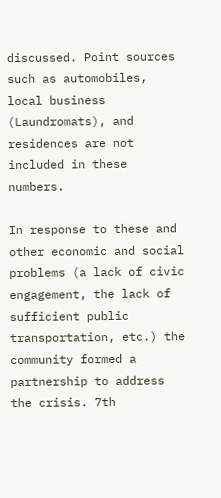discussed. Point sources such as automobiles, local business (Laundromats), and residences are not included in these numbers.

In response to these and other economic and social problems (a lack of civic engagement, the lack of sufficient public transportation, etc.) the community formed a partnership to address the crisis. 7th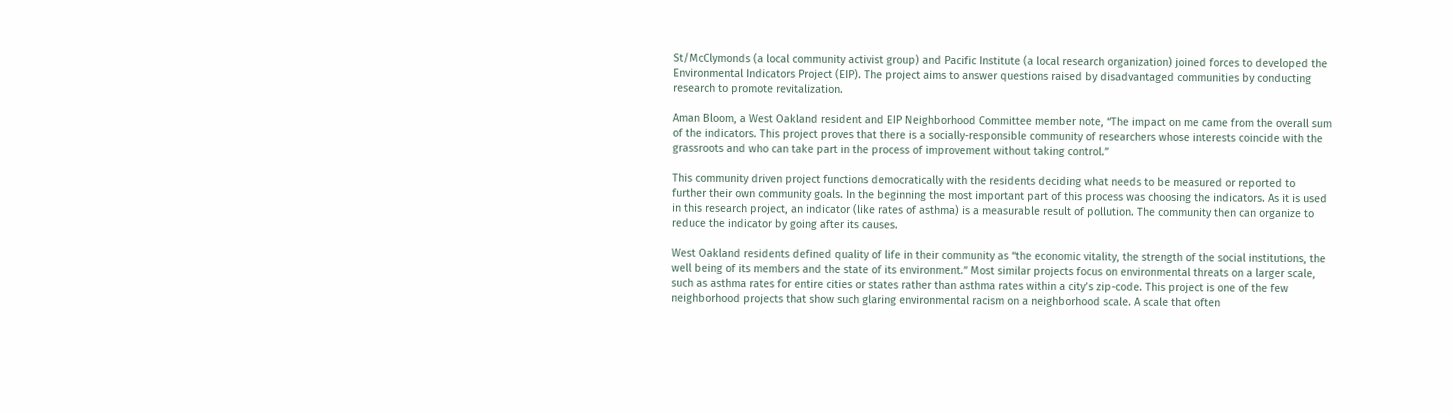St/McClymonds (a local community activist group) and Pacific Institute (a local research organization) joined forces to developed the Environmental Indicators Project (EIP). The project aims to answer questions raised by disadvantaged communities by conducting research to promote revitalization.

Aman Bloom, a West Oakland resident and EIP Neighborhood Committee member note, “The impact on me came from the overall sum of the indicators. This project proves that there is a socially-responsible community of researchers whose interests coincide with the grassroots and who can take part in the process of improvement without taking control.”

This community driven project functions democratically with the residents deciding what needs to be measured or reported to further their own community goals. In the beginning the most important part of this process was choosing the indicators. As it is used in this research project, an indicator (like rates of asthma) is a measurable result of pollution. The community then can organize to reduce the indicator by going after its causes.

West Oakland residents defined quality of life in their community as “the economic vitality, the strength of the social institutions, the well being of its members and the state of its environment.” Most similar projects focus on environmental threats on a larger scale, such as asthma rates for entire cities or states rather than asthma rates within a city’s zip-code. This project is one of the few neighborhood projects that show such glaring environmental racism on a neighborhood scale. A scale that often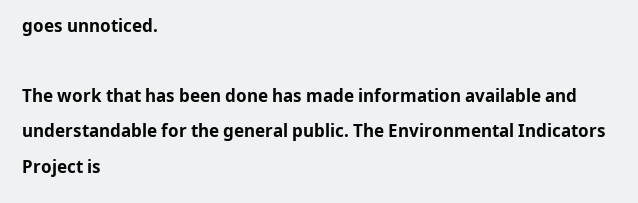goes unnoticed.

The work that has been done has made information available and understandable for the general public. The Environmental Indicators Project is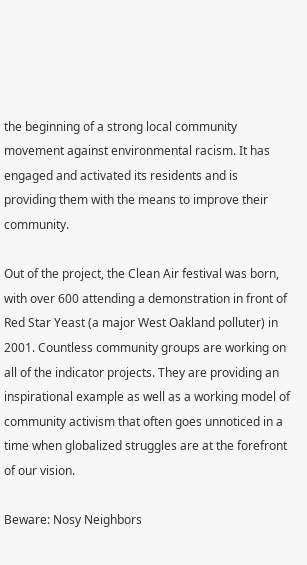the beginning of a strong local community movement against environmental racism. It has engaged and activated its residents and is providing them with the means to improve their community.

Out of the project, the Clean Air festival was born, with over 600 attending a demonstration in front of Red Star Yeast (a major West Oakland polluter) in 2001. Countless community groups are working on all of the indicator projects. They are providing an inspirational example as well as a working model of community activism that often goes unnoticed in a time when globalized struggles are at the forefront of our vision.

Beware: Nosy Neighbors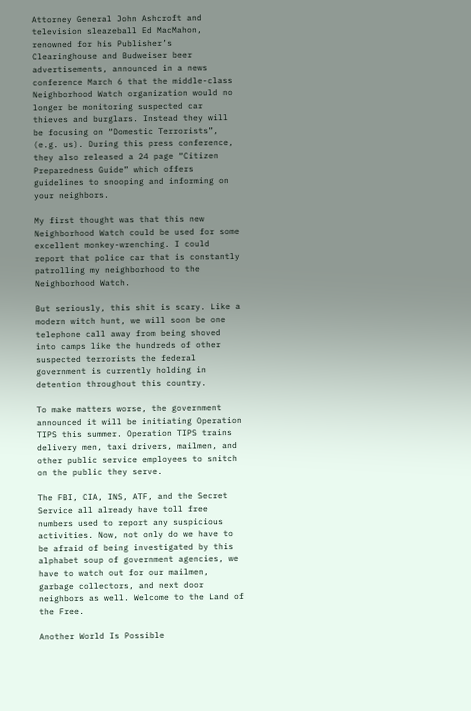Attorney General John Ashcroft and television sleazeball Ed MacMahon, renowned for his Publisher’s Clearinghouse and Budweiser beer advertisements, announced in a news conference March 6 that the middle-class Neighborhood Watch organization would no longer be monitoring suspected car thieves and burglars. Instead they will be focusing on “Domestic Terrorists”, (e.g. us). During this press conference, they also released a 24 page “Citizen Preparedness Guide” which offers guidelines to snooping and informing on your neighbors.

My first thought was that this new Neighborhood Watch could be used for some excellent monkey-wrenching. I could report that police car that is constantly patrolling my neighborhood to the Neighborhood Watch.

But seriously, this shit is scary. Like a modern witch hunt, we will soon be one telephone call away from being shoved into camps like the hundreds of other suspected terrorists the federal government is currently holding in detention throughout this country.

To make matters worse, the government announced it will be initiating Operation TIPS this summer. Operation TIPS trains delivery men, taxi drivers, mailmen, and other public service employees to snitch on the public they serve.

The FBI, CIA, INS, ATF, and the Secret Service all already have toll free numbers used to report any suspicious activities. Now, not only do we have to be afraid of being investigated by this alphabet soup of government agencies, we have to watch out for our mailmen, garbage collectors, and next door neighbors as well. Welcome to the Land of the Free.

Another World Is Possible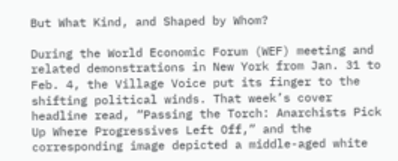But What Kind, and Shaped by Whom?

During the World Economic Forum (WEF) meeting and related demonstrations in New York from Jan. 31 to Feb. 4, the Village Voice put its finger to the shifting political winds. That week’s cover headline read, “Passing the Torch: Anarchists Pick Up Where Progressives Left Off,” and the corresponding image depicted a middle-aged white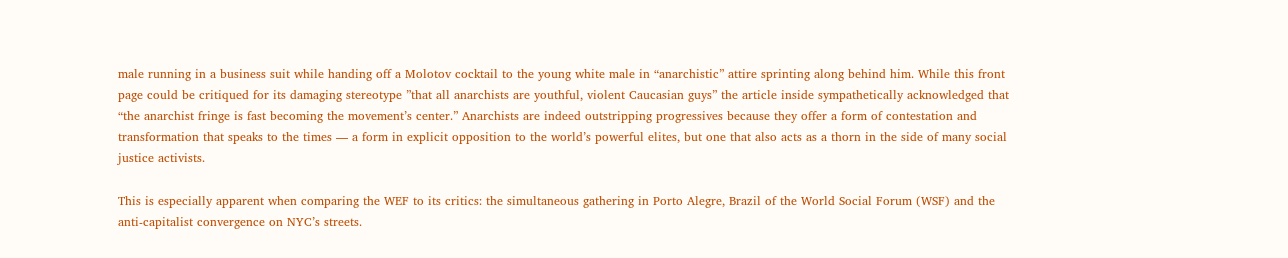male running in a business suit while handing off a Molotov cocktail to the young white male in “anarchistic” attire sprinting along behind him. While this front page could be critiqued for its damaging stereotype ”that all anarchists are youthful, violent Caucasian guys” the article inside sympathetically acknowledged that “the anarchist fringe is fast becoming the movement’s center.” Anarchists are indeed outstripping progressives because they offer a form of contestation and transformation that speaks to the times — a form in explicit opposition to the world’s powerful elites, but one that also acts as a thorn in the side of many social justice activists.

This is especially apparent when comparing the WEF to its critics: the simultaneous gathering in Porto Alegre, Brazil of the World Social Forum (WSF) and the anti-capitalist convergence on NYC’s streets.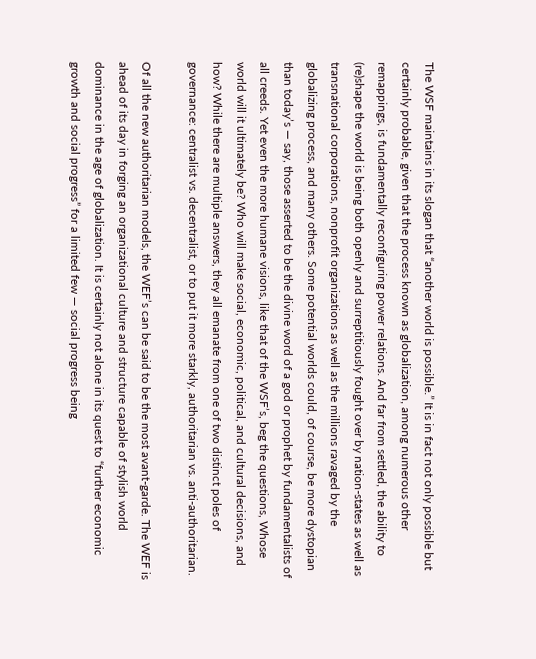The WSF maintains in its slogan that “another world is possible.” It is in fact not only possible but certainly probable, given that the process known as globalization, among numerous other remappings, is fundamentally reconfiguring power relations. And far from settled, the ability to (re)shape the world is being both openly and surreptitiously fought over by nation-states as well as transnational corporations, nonprofit organizations as well as the millions ravaged by the globalizing process, and many others. Some potential worlds could, of course, be more dystopian than today’s — say, those asserted to be the divine word of a god or prophet by fundamentalists of all creeds. Yet even the more humane visions, like that of the WSF’s, beg the questions, Whose world will it ultimately be? Who will make social, economic, political, and cultural decisions, and how? While there are multiple answers, they all emanate from one of two distinct poles of governance: centralist vs. decentralist, or to put it more starkly, authoritarian vs. anti-authoritarian.

Of all the new authoritarian models, the WEF’s can be said to be the most avant-garde. The WEF is ahead of its day in forging an organizational culture and structure capable of stylish world dominance in the age of globalization. It is certainly not alone in its quest to “further economic growth and social progress” for a limited few — social progress being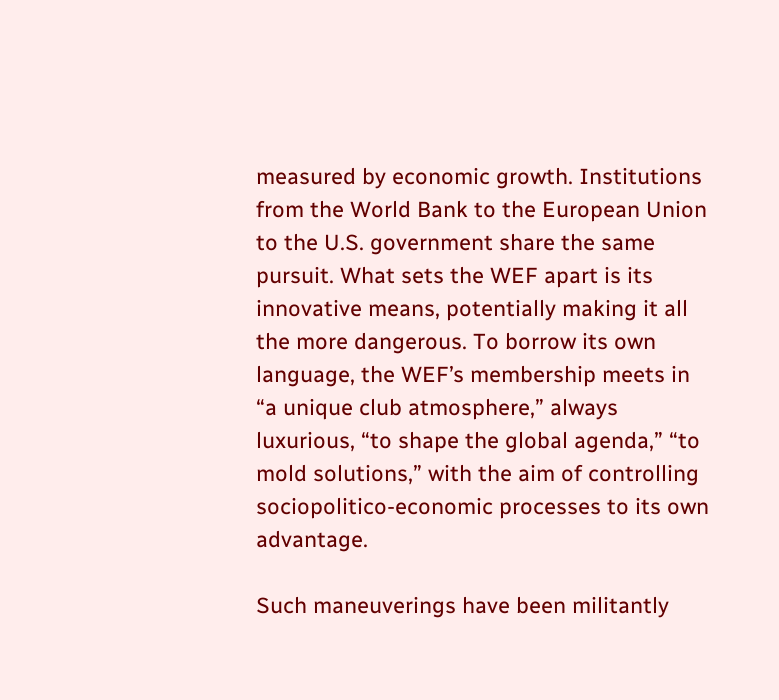measured by economic growth. Institutions from the World Bank to the European Union to the U.S. government share the same pursuit. What sets the WEF apart is its innovative means, potentially making it all the more dangerous. To borrow its own language, the WEF’s membership meets in “a unique club atmosphere,” always luxurious, “to shape the global agenda,” “to mold solutions,” with the aim of controlling sociopolitico-economic processes to its own advantage.

Such maneuverings have been militantly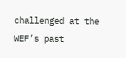challenged at the WEF’s past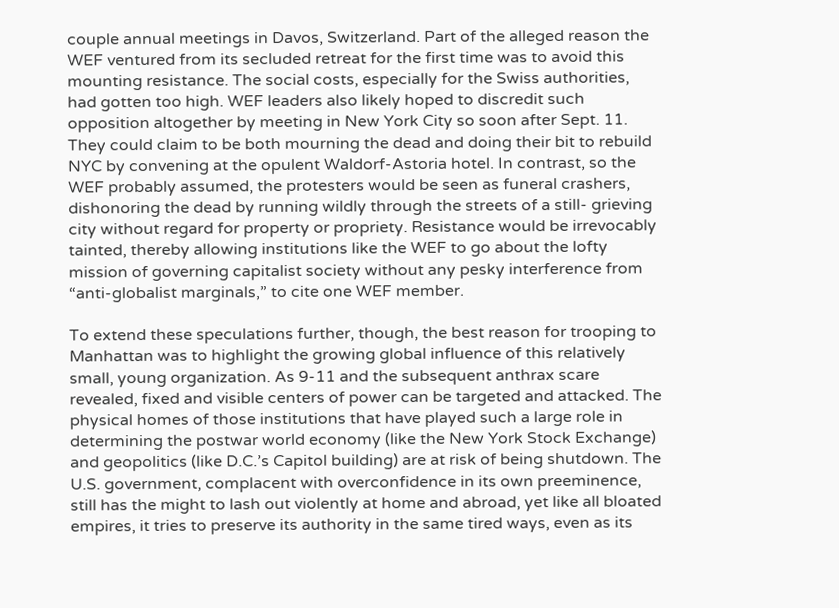couple annual meetings in Davos, Switzerland. Part of the alleged reason the WEF ventured from its secluded retreat for the first time was to avoid this mounting resistance. The social costs, especially for the Swiss authorities, had gotten too high. WEF leaders also likely hoped to discredit such opposition altogether by meeting in New York City so soon after Sept. 11. They could claim to be both mourning the dead and doing their bit to rebuild NYC by convening at the opulent Waldorf-Astoria hotel. In contrast, so the WEF probably assumed, the protesters would be seen as funeral crashers, dishonoring the dead by running wildly through the streets of a still- grieving city without regard for property or propriety. Resistance would be irrevocably tainted, thereby allowing institutions like the WEF to go about the lofty mission of governing capitalist society without any pesky interference from “anti-globalist marginals,” to cite one WEF member.

To extend these speculations further, though, the best reason for trooping to Manhattan was to highlight the growing global influence of this relatively small, young organization. As 9-11 and the subsequent anthrax scare revealed, fixed and visible centers of power can be targeted and attacked. The physical homes of those institutions that have played such a large role in determining the postwar world economy (like the New York Stock Exchange) and geopolitics (like D.C.’s Capitol building) are at risk of being shutdown. The U.S. government, complacent with overconfidence in its own preeminence, still has the might to lash out violently at home and abroad, yet like all bloated empires, it tries to preserve its authority in the same tired ways, even as its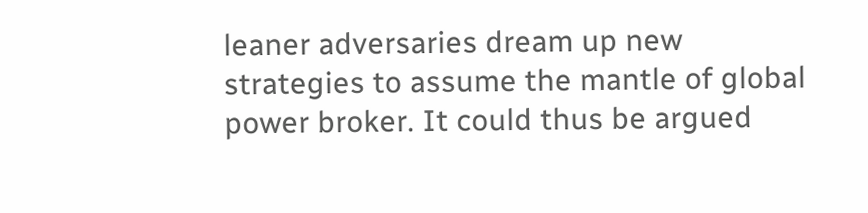leaner adversaries dream up new strategies to assume the mantle of global power broker. It could thus be argued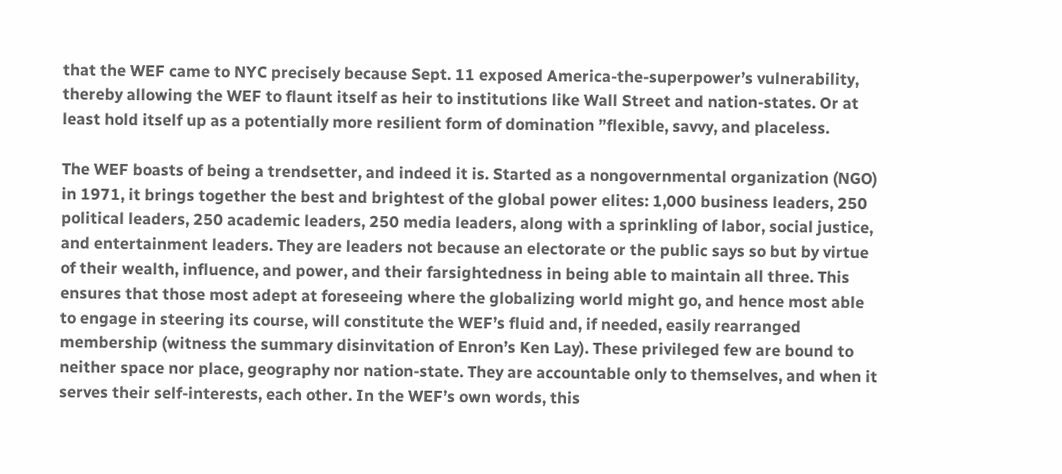that the WEF came to NYC precisely because Sept. 11 exposed America-the-superpower’s vulnerability, thereby allowing the WEF to flaunt itself as heir to institutions like Wall Street and nation-states. Or at least hold itself up as a potentially more resilient form of domination ”flexible, savvy, and placeless.

The WEF boasts of being a trendsetter, and indeed it is. Started as a nongovernmental organization (NGO) in 1971, it brings together the best and brightest of the global power elites: 1,000 business leaders, 250 political leaders, 250 academic leaders, 250 media leaders, along with a sprinkling of labor, social justice, and entertainment leaders. They are leaders not because an electorate or the public says so but by virtue of their wealth, influence, and power, and their farsightedness in being able to maintain all three. This ensures that those most adept at foreseeing where the globalizing world might go, and hence most able to engage in steering its course, will constitute the WEF’s fluid and, if needed, easily rearranged membership (witness the summary disinvitation of Enron’s Ken Lay). These privileged few are bound to neither space nor place, geography nor nation-state. They are accountable only to themselves, and when it serves their self-interests, each other. In the WEF’s own words, this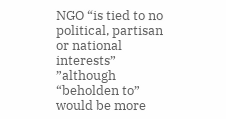NGO “is tied to no political, partisan or national interests” ”although “beholden to” would be more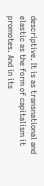descriptive. It is as transnational and elastic as the form of capitalism it promotes. And in its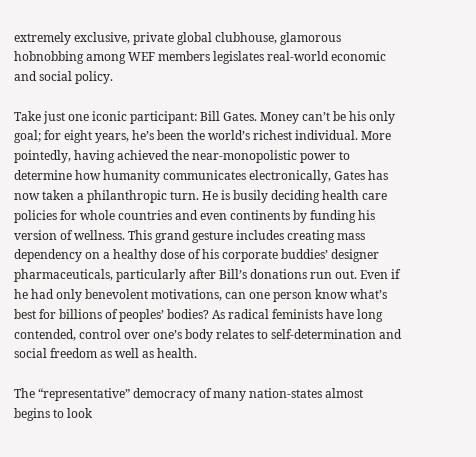extremely exclusive, private global clubhouse, glamorous hobnobbing among WEF members legislates real-world economic and social policy.

Take just one iconic participant: Bill Gates. Money can’t be his only goal; for eight years, he’s been the world’s richest individual. More pointedly, having achieved the near-monopolistic power to determine how humanity communicates electronically, Gates has now taken a philanthropic turn. He is busily deciding health care policies for whole countries and even continents by funding his version of wellness. This grand gesture includes creating mass dependency on a healthy dose of his corporate buddies’ designer pharmaceuticals, particularly after Bill’s donations run out. Even if he had only benevolent motivations, can one person know what’s best for billions of peoples’ bodies? As radical feminists have long contended, control over one’s body relates to self-determination and social freedom as well as health.

The “representative” democracy of many nation-states almost begins to look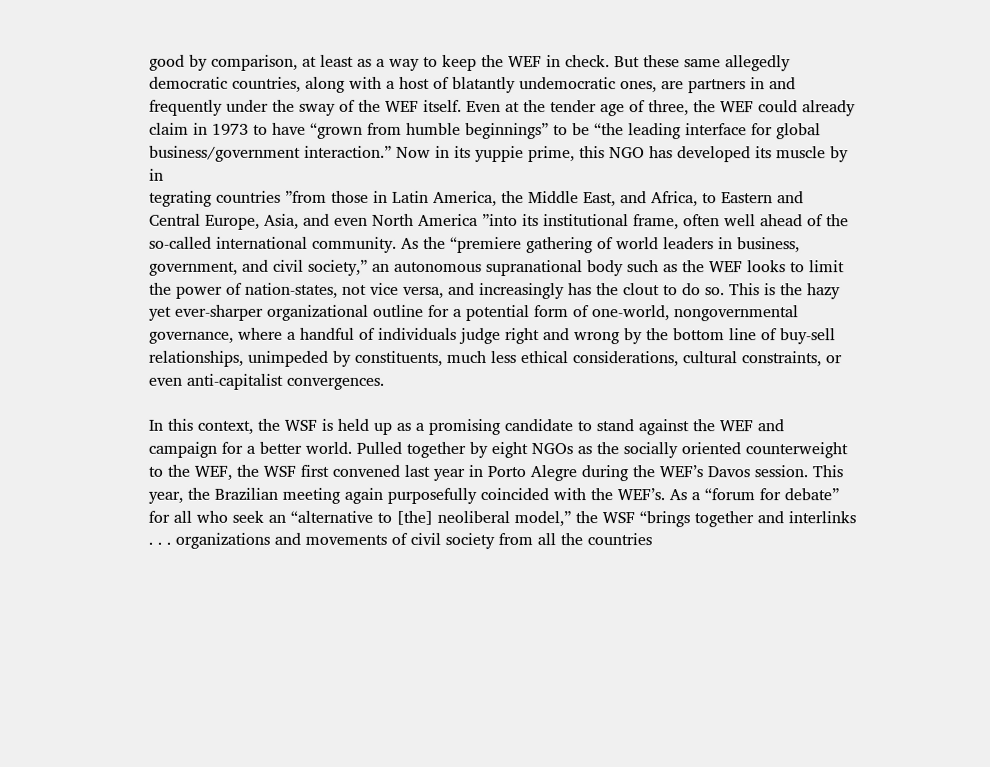good by comparison, at least as a way to keep the WEF in check. But these same allegedly democratic countries, along with a host of blatantly undemocratic ones, are partners in and frequently under the sway of the WEF itself. Even at the tender age of three, the WEF could already claim in 1973 to have “grown from humble beginnings” to be “the leading interface for global business/government interaction.” Now in its yuppie prime, this NGO has developed its muscle by in
tegrating countries ”from those in Latin America, the Middle East, and Africa, to Eastern and Central Europe, Asia, and even North America ”into its institutional frame, often well ahead of the so-called international community. As the “premiere gathering of world leaders in business, government, and civil society,” an autonomous supranational body such as the WEF looks to limit the power of nation-states, not vice versa, and increasingly has the clout to do so. This is the hazy yet ever-sharper organizational outline for a potential form of one-world, nongovernmental governance, where a handful of individuals judge right and wrong by the bottom line of buy-sell relationships, unimpeded by constituents, much less ethical considerations, cultural constraints, or even anti-capitalist convergences.

In this context, the WSF is held up as a promising candidate to stand against the WEF and campaign for a better world. Pulled together by eight NGOs as the socially oriented counterweight to the WEF, the WSF first convened last year in Porto Alegre during the WEF’s Davos session. This year, the Brazilian meeting again purposefully coincided with the WEF’s. As a “forum for debate” for all who seek an “alternative to [the] neoliberal model,” the WSF “brings together and interlinks . . . organizations and movements of civil society from all the countries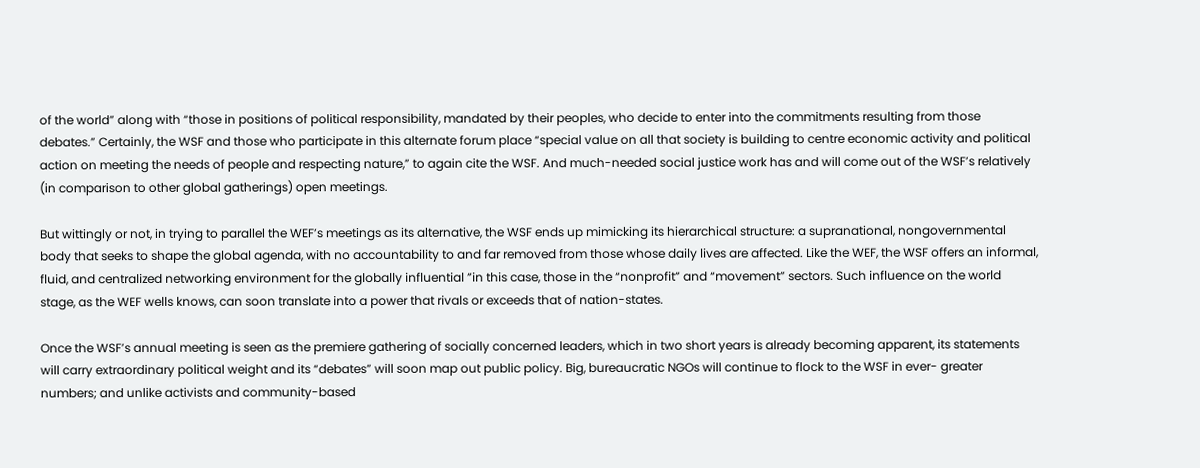of the world” along with “those in positions of political responsibility, mandated by their peoples, who decide to enter into the commitments resulting from those debates.” Certainly, the WSF and those who participate in this alternate forum place “special value on all that society is building to centre economic activity and political action on meeting the needs of people and respecting nature,” to again cite the WSF. And much-needed social justice work has and will come out of the WSF’s relatively (in comparison to other global gatherings) open meetings.

But wittingly or not, in trying to parallel the WEF’s meetings as its alternative, the WSF ends up mimicking its hierarchical structure: a supranational, nongovernmental body that seeks to shape the global agenda, with no accountability to and far removed from those whose daily lives are affected. Like the WEF, the WSF offers an informal, fluid, and centralized networking environment for the globally influential ”in this case, those in the “nonprofit” and “movement” sectors. Such influence on the world stage, as the WEF wells knows, can soon translate into a power that rivals or exceeds that of nation-states.

Once the WSF’s annual meeting is seen as the premiere gathering of socially concerned leaders, which in two short years is already becoming apparent, its statements will carry extraordinary political weight and its “debates” will soon map out public policy. Big, bureaucratic NGOs will continue to flock to the WSF in ever- greater numbers; and unlike activists and community-based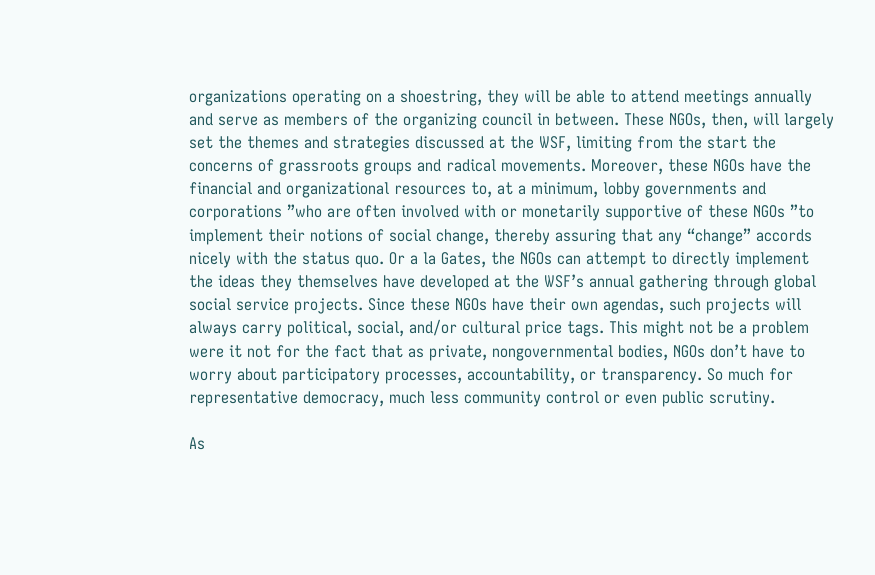organizations operating on a shoestring, they will be able to attend meetings annually and serve as members of the organizing council in between. These NGOs, then, will largely set the themes and strategies discussed at the WSF, limiting from the start the concerns of grassroots groups and radical movements. Moreover, these NGOs have the financial and organizational resources to, at a minimum, lobby governments and corporations ”who are often involved with or monetarily supportive of these NGOs ”to implement their notions of social change, thereby assuring that any “change” accords nicely with the status quo. Or a la Gates, the NGOs can attempt to directly implement the ideas they themselves have developed at the WSF’s annual gathering through global social service projects. Since these NGOs have their own agendas, such projects will always carry political, social, and/or cultural price tags. This might not be a problem were it not for the fact that as private, nongovernmental bodies, NGOs don’t have to worry about participatory processes, accountability, or transparency. So much for representative democracy, much less community control or even public scrutiny.

As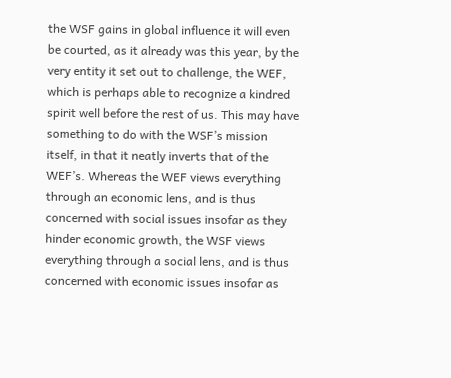the WSF gains in global influence it will even be courted, as it already was this year, by the very entity it set out to challenge, the WEF, which is perhaps able to recognize a kindred spirit well before the rest of us. This may have something to do with the WSF’s mission itself, in that it neatly inverts that of the WEF’s. Whereas the WEF views everything through an economic lens, and is thus concerned with social issues insofar as they hinder economic growth, the WSF views everything through a social lens, and is thus concerned with economic issues insofar as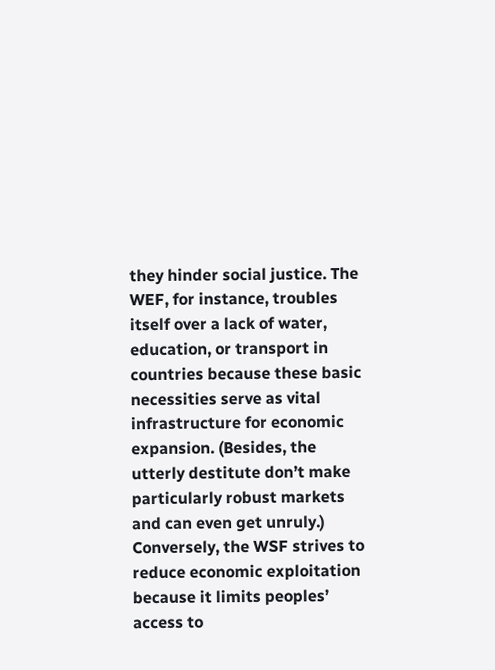they hinder social justice. The WEF, for instance, troubles itself over a lack of water, education, or transport in countries because these basic necessities serve as vital infrastructure for economic expansion. (Besides, the utterly destitute don’t make particularly robust markets and can even get unruly.) Conversely, the WSF strives to reduce economic exploitation because it limits peoples’ access to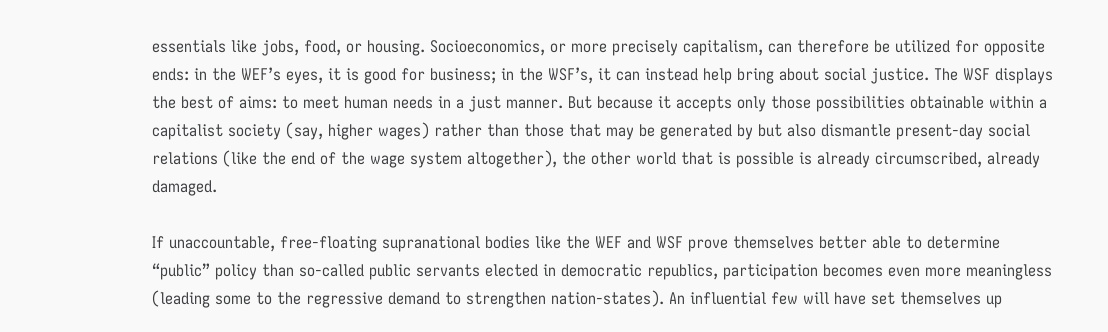essentials like jobs, food, or housing. Socioeconomics, or more precisely capitalism, can therefore be utilized for opposite ends: in the WEF’s eyes, it is good for business; in the WSF’s, it can instead help bring about social justice. The WSF displays the best of aims: to meet human needs in a just manner. But because it accepts only those possibilities obtainable within a capitalist society (say, higher wages) rather than those that may be generated by but also dismantle present-day social relations (like the end of the wage system altogether), the other world that is possible is already circumscribed, already damaged.

If unaccountable, free-floating supranational bodies like the WEF and WSF prove themselves better able to determine “public” policy than so-called public servants elected in democratic republics, participation becomes even more meaningless (leading some to the regressive demand to strengthen nation-states). An influential few will have set themselves up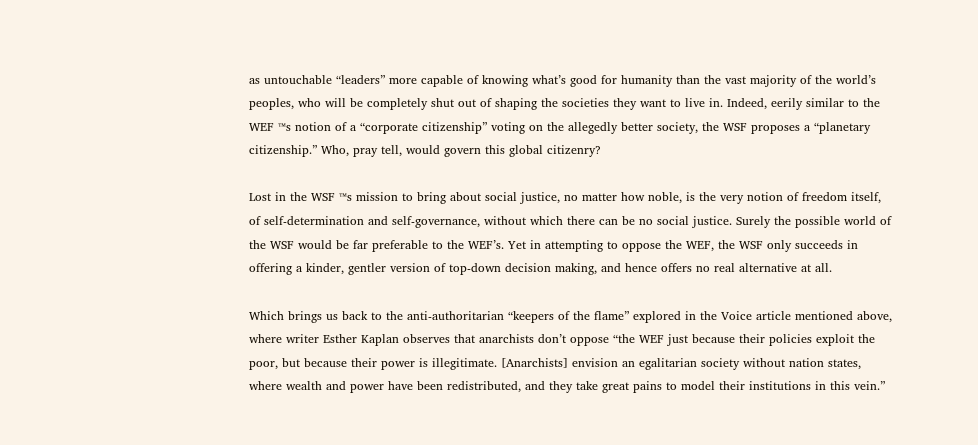as untouchable “leaders” more capable of knowing what’s good for humanity than the vast majority of the world’s peoples, who will be completely shut out of shaping the societies they want to live in. Indeed, eerily similar to the WEF ™s notion of a “corporate citizenship” voting on the allegedly better society, the WSF proposes a “planetary citizenship.” Who, pray tell, would govern this global citizenry?

Lost in the WSF ™s mission to bring about social justice, no matter how noble, is the very notion of freedom itself, of self-determination and self-governance, without which there can be no social justice. Surely the possible world of the WSF would be far preferable to the WEF’s. Yet in attempting to oppose the WEF, the WSF only succeeds in offering a kinder, gentler version of top-down decision making, and hence offers no real alternative at all.

Which brings us back to the anti-authoritarian “keepers of the flame” explored in the Voice article mentioned above, where writer Esther Kaplan observes that anarchists don’t oppose “the WEF just because their policies exploit the poor, but because their power is illegitimate. [Anarchists] envision an egalitarian society without nation states, where wealth and power have been redistributed, and they take great pains to model their institutions in this vein.”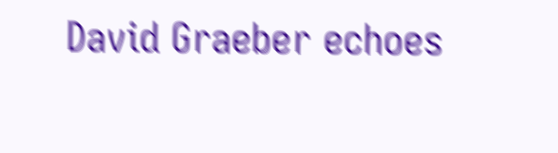David Graeber echoes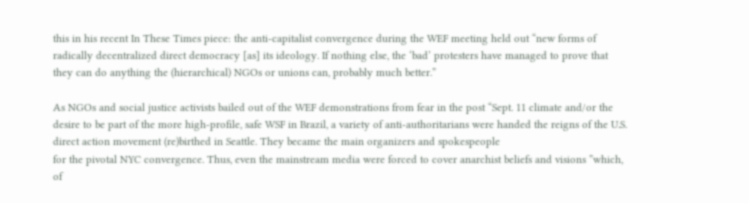this in his recent In These Times piece: the anti-capitalist convergence during the WEF meeting held out “new forms of radically decentralized direct democracy [as] its ideology. If nothing else, the ‘bad’ protesters have managed to prove that they can do anything the (hierarchical) NGOs or unions can, probably much better.”

As NGOs and social justice activists bailed out of the WEF demonstrations from fear in the post “Sept. 11 climate and/or the desire to be part of the more high-profile, safe WSF in Brazil, a variety of anti-authoritarians were handed the reigns of the U.S. direct action movement (re)birthed in Seattle. They became the main organizers and spokespeople
for the pivotal NYC convergence. Thus, even the mainstream media were forced to cover anarchist beliefs and visions ”which, of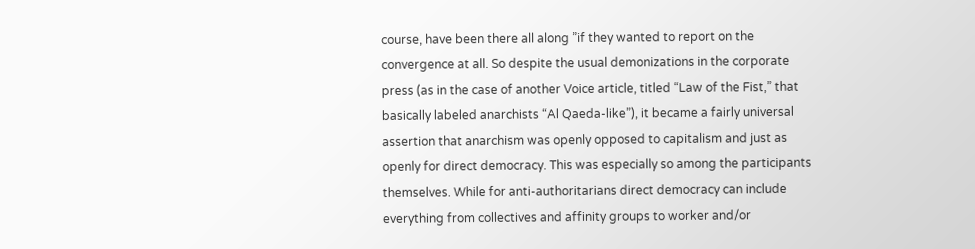course, have been there all along ”if they wanted to report on the convergence at all. So despite the usual demonizations in the corporate press (as in the case of another Voice article, titled “Law of the Fist,” that basically labeled anarchists “Al Qaeda-like”), it became a fairly universal assertion that anarchism was openly opposed to capitalism and just as openly for direct democracy. This was especially so among the participants themselves. While for anti-authoritarians direct democracy can include everything from collectives and affinity groups to worker and/or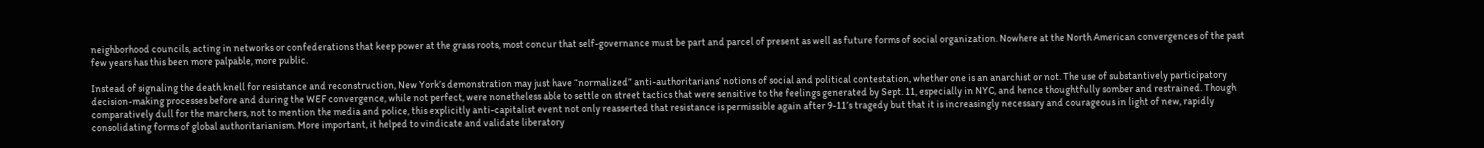neighborhood councils, acting in networks or confederations that keep power at the grass roots, most concur that self-governance must be part and parcel of present as well as future forms of social organization. Nowhere at the North American convergences of the past few years has this been more palpable, more public.

Instead of signaling the death knell for resistance and reconstruction, New York’s demonstration may just have “normalized” anti-authoritarians’ notions of social and political contestation, whether one is an anarchist or not. The use of substantively participatory decision-making processes before and during the WEF convergence, while not perfect, were nonetheless able to settle on street tactics that were sensitive to the feelings generated by Sept. 11, especially in NYC, and hence thoughtfully somber and restrained. Though comparatively dull for the marchers, not to mention the media and police, this explicitly anti-capitalist event not only reasserted that resistance is permissible again after 9-11’s tragedy but that it is increasingly necessary and courageous in light of new, rapidly consolidating forms of global authoritarianism. More important, it helped to vindicate and validate liberatory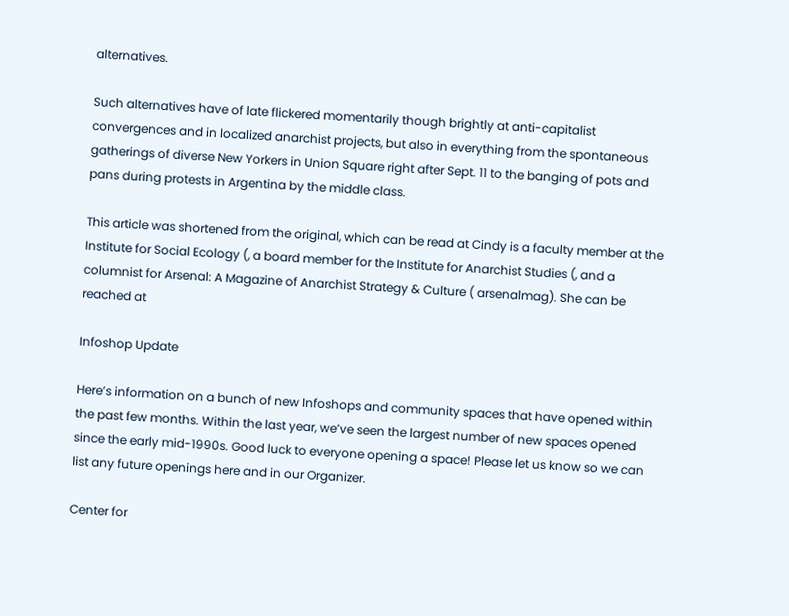alternatives.

Such alternatives have of late flickered momentarily though brightly at anti-capitalist convergences and in localized anarchist projects, but also in everything from the spontaneous gatherings of diverse New Yorkers in Union Square right after Sept. 11 to the banging of pots and pans during protests in Argentina by the middle class.

This article was shortened from the original, which can be read at Cindy is a faculty member at the Institute for Social Ecology (, a board member for the Institute for Anarchist Studies (, and a columnist for Arsenal: A Magazine of Anarchist Strategy & Culture ( arsenalmag). She can be reached at

Infoshop Update

Here’s information on a bunch of new Infoshops and community spaces that have opened within the past few months. Within the last year, we’ve seen the largest number of new spaces opened since the early mid-1990s. Good luck to everyone opening a space! Please let us know so we can list any future openings here and in our Organizer.

Center for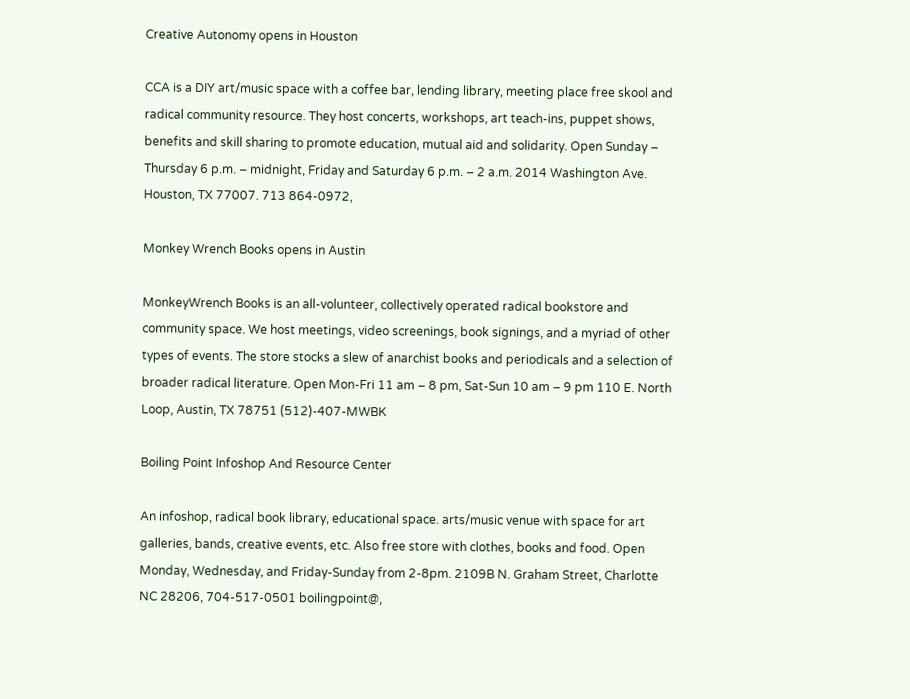Creative Autonomy opens in Houston

CCA is a DIY art/music space with a coffee bar, lending library, meeting place free skool and radical community resource. They host concerts, workshops, art teach-ins, puppet shows, benefits and skill sharing to promote education, mutual aid and solidarity. Open Sunday – Thursday 6 p.m. – midnight, Friday and Saturday 6 p.m. – 2 a.m. 2014 Washington Ave. Houston, TX 77007. 713 864-0972,

Monkey Wrench Books opens in Austin

MonkeyWrench Books is an all-volunteer, collectively operated radical bookstore and community space. We host meetings, video screenings, book signings, and a myriad of other types of events. The store stocks a slew of anarchist books and periodicals and a selection of broader radical literature. Open Mon-Fri 11 am – 8 pm, Sat-Sun 10 am – 9 pm 110 E. North Loop, Austin, TX 78751 (512)-407-MWBK

Boiling Point Infoshop And Resource Center

An infoshop, radical book library, educational space. arts/music venue with space for art galleries, bands, creative events, etc. Also free store with clothes, books and food. Open Monday, Wednesday, and Friday-Sunday from 2-8pm. 2109B N. Graham Street, Charlotte NC 28206, 704-517-0501 boilingpoint@,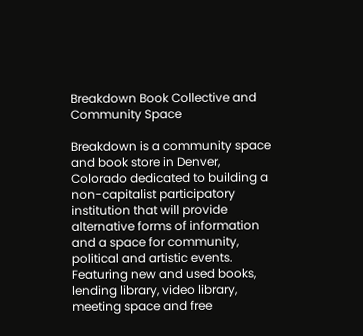Breakdown Book Collective and Community Space

Breakdown is a community space and book store in Denver, Colorado dedicated to building a non-capitalist participatory institution that will provide alternative forms of information and a space for community, political and artistic events. Featuring new and used books, lending library, video library, meeting space and free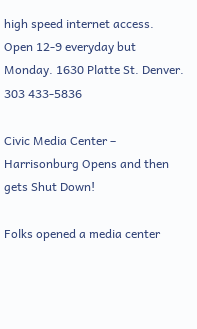high speed internet access. Open 12-9 everyday but Monday. 1630 Platte St. Denver. 303 433-5836

Civic Media Center – Harrisonburg Opens and then gets Shut Down!

Folks opened a media center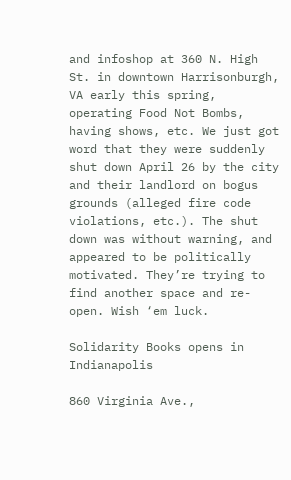and infoshop at 360 N. High St. in downtown Harrisonburgh, VA early this spring, operating Food Not Bombs, having shows, etc. We just got word that they were suddenly shut down April 26 by the city and their landlord on bogus grounds (alleged fire code violations, etc.). The shut down was without warning, and appeared to be politically motivated. They’re trying to find another space and re-open. Wish ‘em luck.

Solidarity Books opens in Indianapolis

860 Virginia Ave.,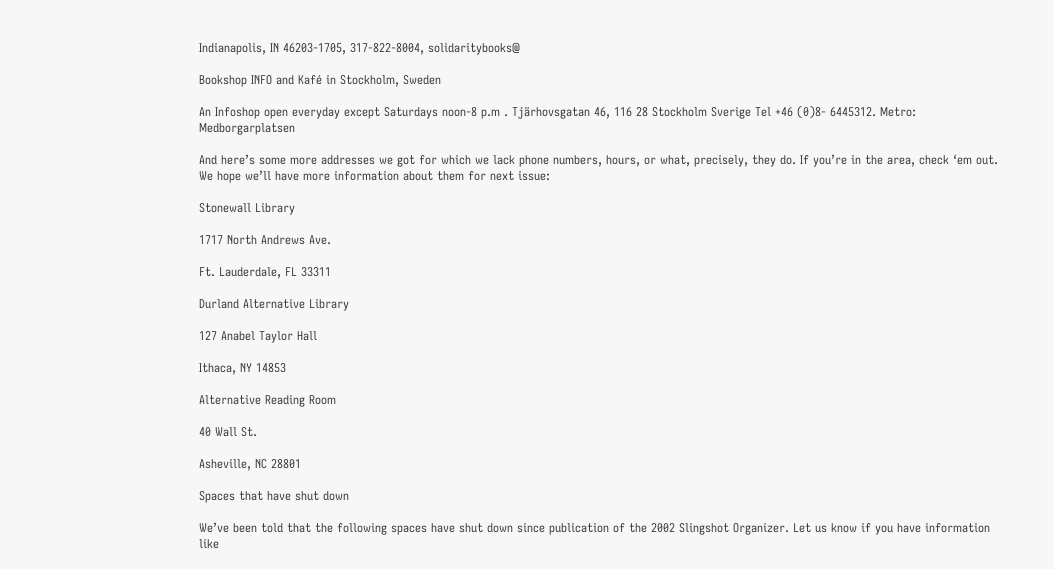Indianapolis, IN 46203-1705, 317-822-8004, solidaritybooks@

Bookshop INFO and Kafé in Stockholm, Sweden

An Infoshop open everyday except Saturdays noon-8 p.m . Tjärhovsgatan 46, 116 28 Stockholm Sverige Tel +46 (0)8- 6445312. Metro: Medborgarplatsen

And here’s some more addresses we got for which we lack phone numbers, hours, or what, precisely, they do. If you’re in the area, check ‘em out. We hope we’ll have more information about them for next issue:

Stonewall Library

1717 North Andrews Ave.

Ft. Lauderdale, FL 33311

Durland Alternative Library

127 Anabel Taylor Hall

Ithaca, NY 14853

Alternative Reading Room

40 Wall St.

Asheville, NC 28801

Spaces that have shut down

We’ve been told that the following spaces have shut down since publication of the 2002 Slingshot Organizer. Let us know if you have information like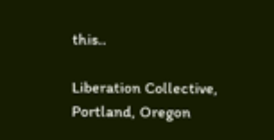this..

Liberation Collective, Portland, Oregon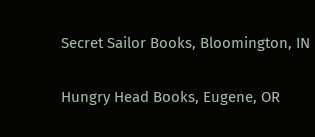Secret Sailor Books, Bloomington, IN

Hungry Head Books, Eugene, OR